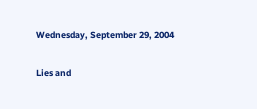Wednesday, September 29, 2004

Lies and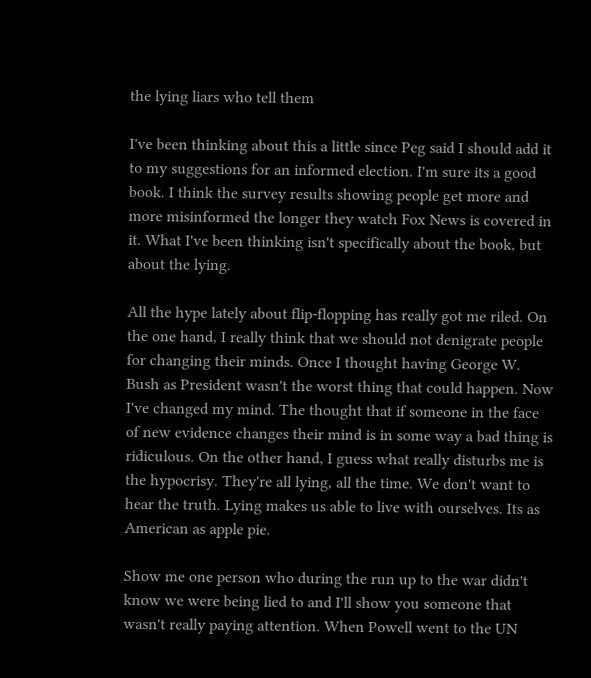the lying liars who tell them

I've been thinking about this a little since Peg said I should add it to my suggestions for an informed election. I'm sure its a good book. I think the survey results showing people get more and more misinformed the longer they watch Fox News is covered in it. What I've been thinking isn't specifically about the book, but about the lying.

All the hype lately about flip-flopping has really got me riled. On the one hand, I really think that we should not denigrate people for changing their minds. Once I thought having George W. Bush as President wasn't the worst thing that could happen. Now I've changed my mind. The thought that if someone in the face of new evidence changes their mind is in some way a bad thing is ridiculous. On the other hand, I guess what really disturbs me is the hypocrisy. They're all lying, all the time. We don't want to hear the truth. Lying makes us able to live with ourselves. Its as American as apple pie.

Show me one person who during the run up to the war didn't know we were being lied to and I'll show you someone that wasn't really paying attention. When Powell went to the UN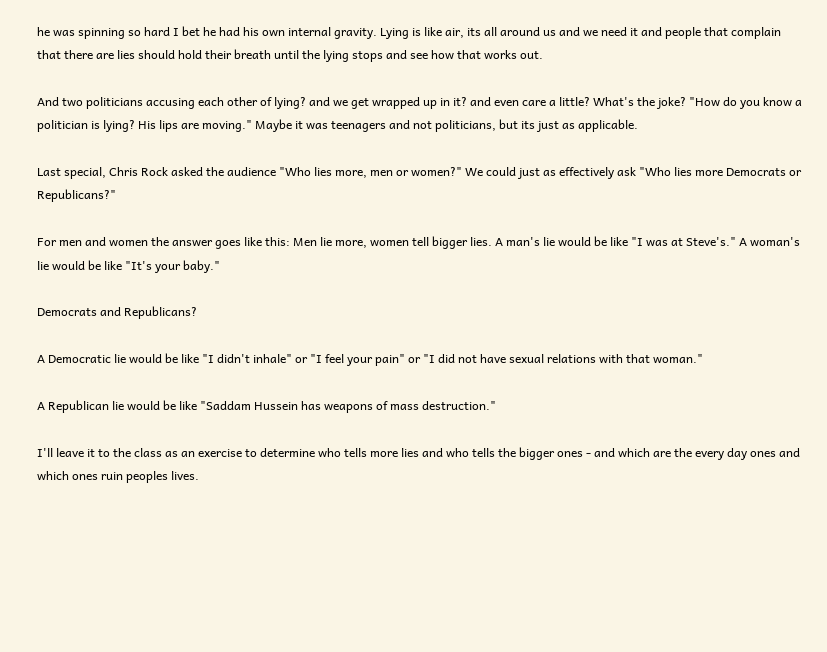he was spinning so hard I bet he had his own internal gravity. Lying is like air, its all around us and we need it and people that complain that there are lies should hold their breath until the lying stops and see how that works out.

And two politicians accusing each other of lying? and we get wrapped up in it? and even care a little? What's the joke? "How do you know a politician is lying? His lips are moving." Maybe it was teenagers and not politicians, but its just as applicable.

Last special, Chris Rock asked the audience "Who lies more, men or women?" We could just as effectively ask "Who lies more Democrats or Republicans?"

For men and women the answer goes like this: Men lie more, women tell bigger lies. A man's lie would be like "I was at Steve's." A woman's lie would be like "It's your baby."

Democrats and Republicans?

A Democratic lie would be like "I didn't inhale" or "I feel your pain" or "I did not have sexual relations with that woman."

A Republican lie would be like "Saddam Hussein has weapons of mass destruction."

I'll leave it to the class as an exercise to determine who tells more lies and who tells the bigger ones - and which are the every day ones and which ones ruin peoples lives.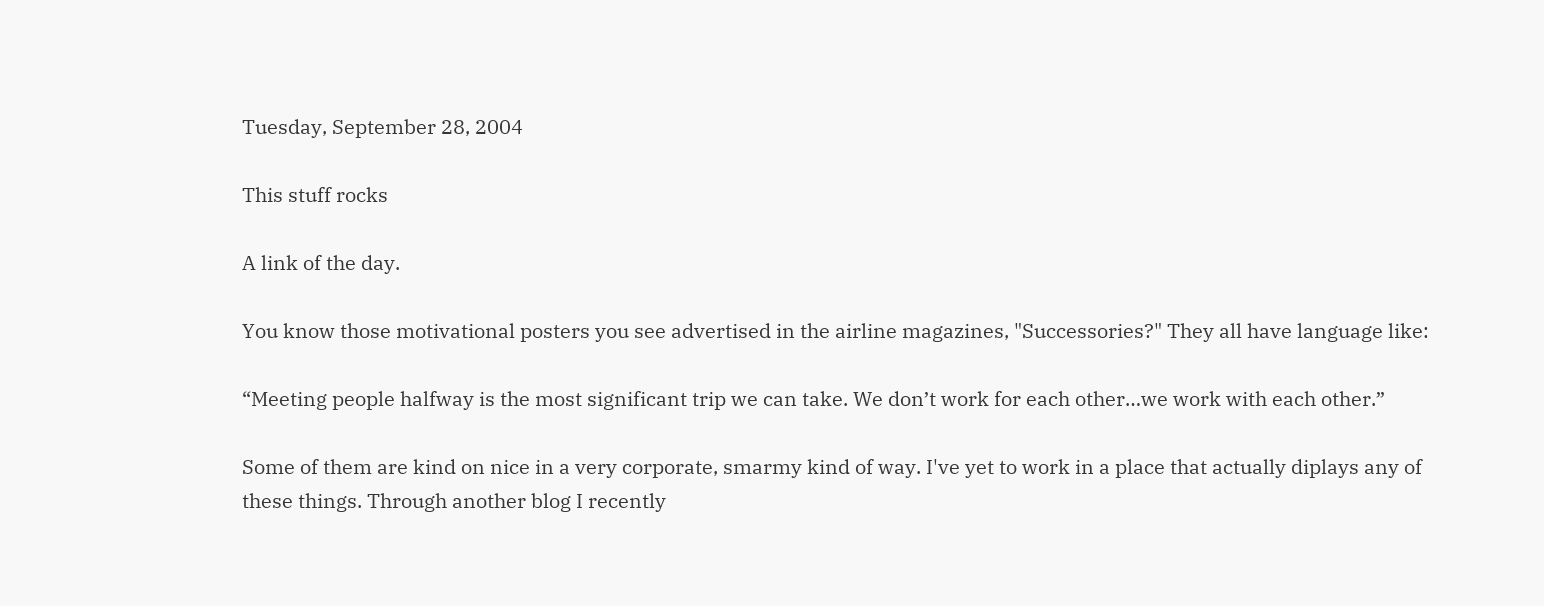Tuesday, September 28, 2004

This stuff rocks

A link of the day.

You know those motivational posters you see advertised in the airline magazines, "Successories?" They all have language like:

“Meeting people halfway is the most significant trip we can take. We don’t work for each other…we work with each other.”

Some of them are kind on nice in a very corporate, smarmy kind of way. I've yet to work in a place that actually diplays any of these things. Through another blog I recently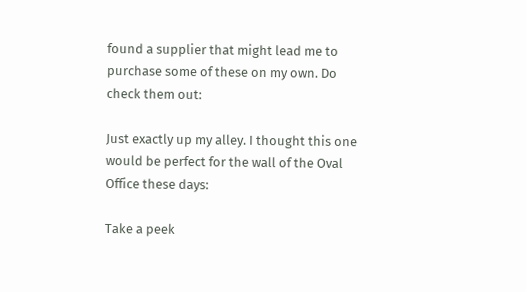found a supplier that might lead me to purchase some of these on my own. Do check them out:

Just exactly up my alley. I thought this one would be perfect for the wall of the Oval Office these days:

Take a peek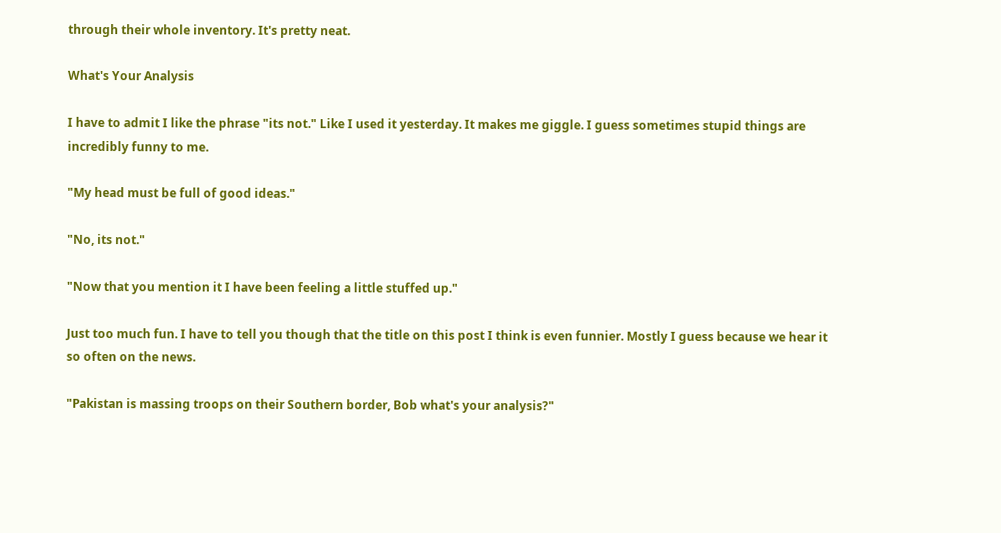through their whole inventory. It's pretty neat.

What's Your Analysis

I have to admit I like the phrase "its not." Like I used it yesterday. It makes me giggle. I guess sometimes stupid things are incredibly funny to me.

"My head must be full of good ideas."

"No, its not."

"Now that you mention it I have been feeling a little stuffed up."

Just too much fun. I have to tell you though that the title on this post I think is even funnier. Mostly I guess because we hear it so often on the news.

"Pakistan is massing troops on their Southern border, Bob what's your analysis?"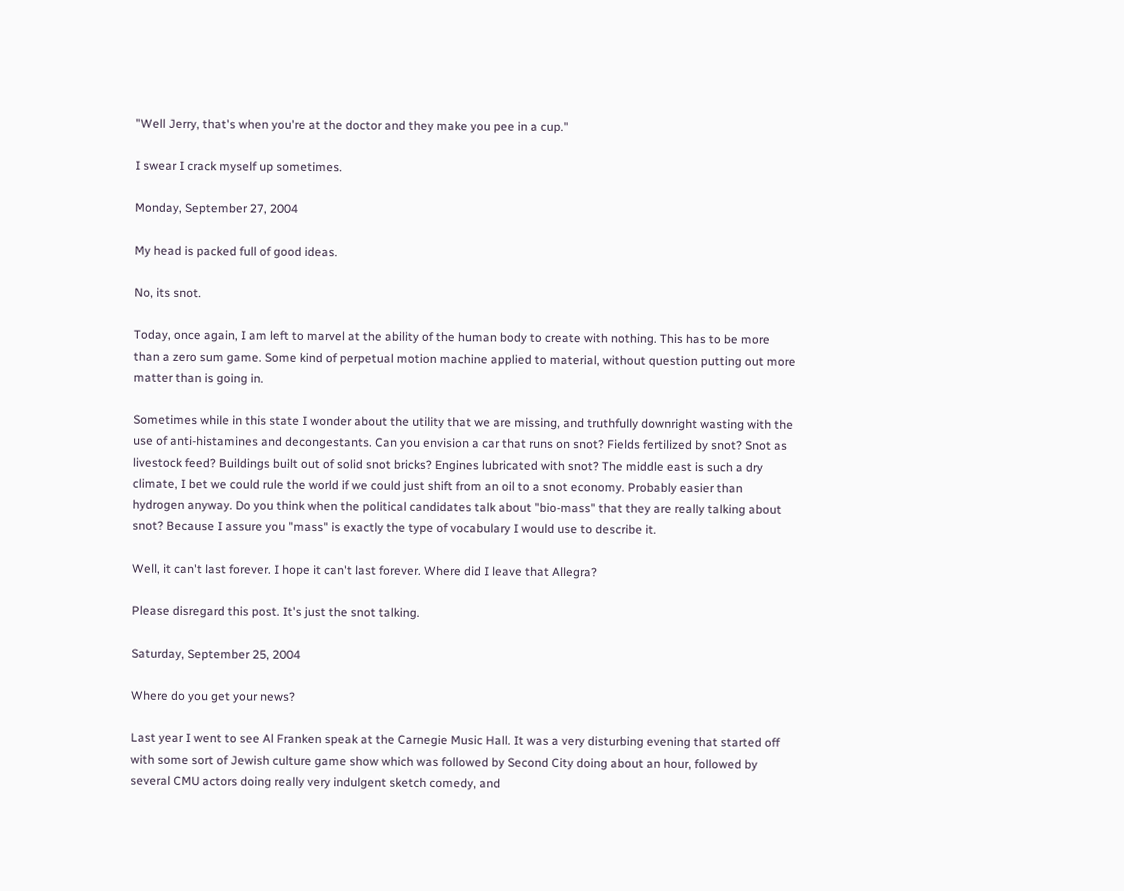"Well Jerry, that's when you're at the doctor and they make you pee in a cup."

I swear I crack myself up sometimes.

Monday, September 27, 2004

My head is packed full of good ideas.

No, its snot.

Today, once again, I am left to marvel at the ability of the human body to create with nothing. This has to be more than a zero sum game. Some kind of perpetual motion machine applied to material, without question putting out more matter than is going in.

Sometimes while in this state I wonder about the utility that we are missing, and truthfully downright wasting with the use of anti-histamines and decongestants. Can you envision a car that runs on snot? Fields fertilized by snot? Snot as livestock feed? Buildings built out of solid snot bricks? Engines lubricated with snot? The middle east is such a dry climate, I bet we could rule the world if we could just shift from an oil to a snot economy. Probably easier than hydrogen anyway. Do you think when the political candidates talk about "bio-mass" that they are really talking about snot? Because I assure you "mass" is exactly the type of vocabulary I would use to describe it.

Well, it can't last forever. I hope it can't last forever. Where did I leave that Allegra?

Please disregard this post. It's just the snot talking.

Saturday, September 25, 2004

Where do you get your news?

Last year I went to see Al Franken speak at the Carnegie Music Hall. It was a very disturbing evening that started off with some sort of Jewish culture game show which was followed by Second City doing about an hour, followed by several CMU actors doing really very indulgent sketch comedy, and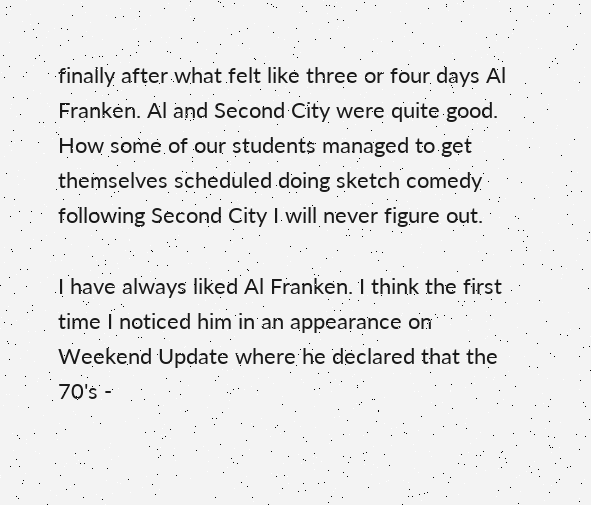finally after what felt like three or four days Al Franken. Al and Second City were quite good. How some of our students managed to get themselves scheduled doing sketch comedy following Second City I will never figure out.

I have always liked Al Franken. I think the first time I noticed him in an appearance on Weekend Update where he declared that the 70's -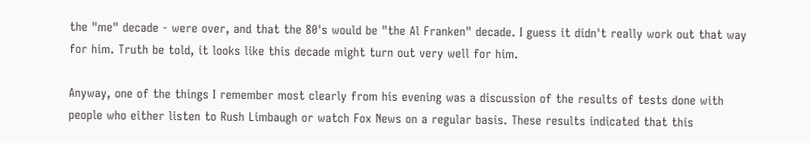the "me" decade - were over, and that the 80's would be "the Al Franken" decade. I guess it didn't really work out that way for him. Truth be told, it looks like this decade might turn out very well for him.

Anyway, one of the things I remember most clearly from his evening was a discussion of the results of tests done with people who either listen to Rush Limbaugh or watch Fox News on a regular basis. These results indicated that this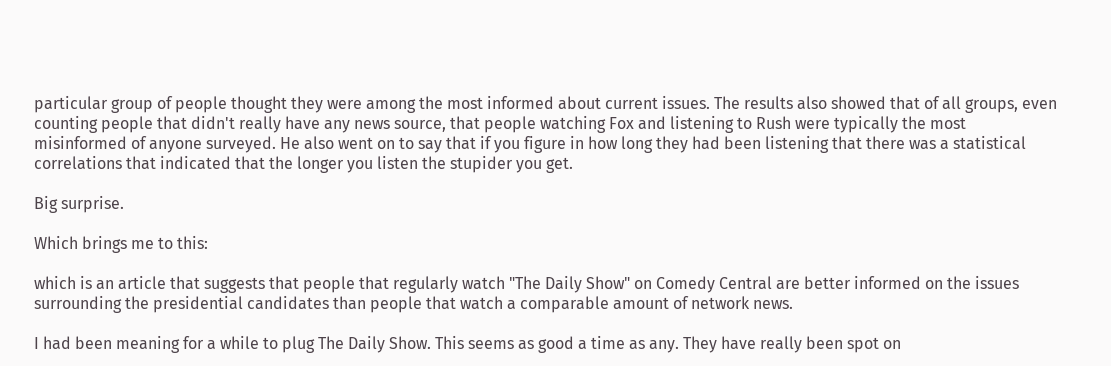particular group of people thought they were among the most informed about current issues. The results also showed that of all groups, even counting people that didn't really have any news source, that people watching Fox and listening to Rush were typically the most misinformed of anyone surveyed. He also went on to say that if you figure in how long they had been listening that there was a statistical correlations that indicated that the longer you listen the stupider you get.

Big surprise.

Which brings me to this:

which is an article that suggests that people that regularly watch "The Daily Show" on Comedy Central are better informed on the issues surrounding the presidential candidates than people that watch a comparable amount of network news.

I had been meaning for a while to plug The Daily Show. This seems as good a time as any. They have really been spot on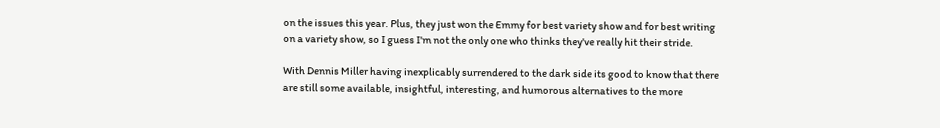on the issues this year. Plus, they just won the Emmy for best variety show and for best writing on a variety show, so I guess I'm not the only one who thinks they've really hit their stride.

With Dennis Miller having inexplicably surrendered to the dark side its good to know that there are still some available, insightful, interesting, and humorous alternatives to the more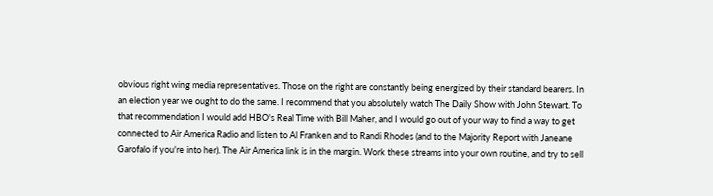obvious right wing media representatives. Those on the right are constantly being energized by their standard bearers. In an election year we ought to do the same. I recommend that you absolutely watch The Daily Show with John Stewart. To that recommendation I would add HBO's Real Time with Bill Maher, and I would go out of your way to find a way to get connected to Air America Radio and listen to Al Franken and to Randi Rhodes (and to the Majority Report with Janeane Garofalo if you're into her). The Air America link is in the margin. Work these streams into your own routine, and try to sell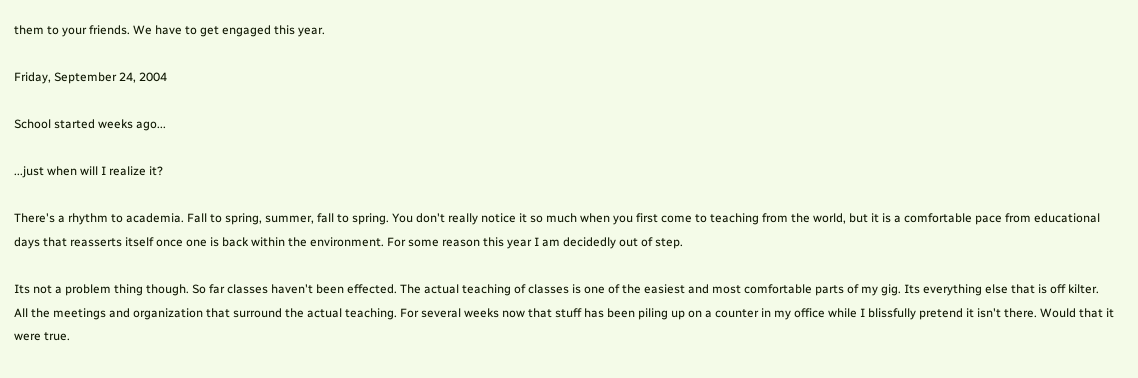them to your friends. We have to get engaged this year.

Friday, September 24, 2004

School started weeks ago...

...just when will I realize it?

There's a rhythm to academia. Fall to spring, summer, fall to spring. You don't really notice it so much when you first come to teaching from the world, but it is a comfortable pace from educational days that reasserts itself once one is back within the environment. For some reason this year I am decidedly out of step.

Its not a problem thing though. So far classes haven't been effected. The actual teaching of classes is one of the easiest and most comfortable parts of my gig. Its everything else that is off kilter. All the meetings and organization that surround the actual teaching. For several weeks now that stuff has been piling up on a counter in my office while I blissfully pretend it isn't there. Would that it were true.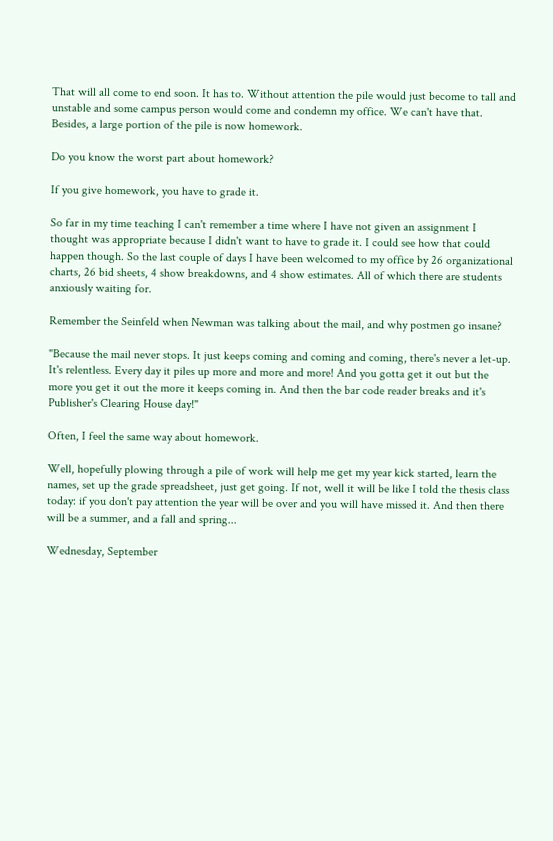That will all come to end soon. It has to. Without attention the pile would just become to tall and unstable and some campus person would come and condemn my office. We can't have that. Besides, a large portion of the pile is now homework.

Do you know the worst part about homework?

If you give homework, you have to grade it.

So far in my time teaching I can't remember a time where I have not given an assignment I thought was appropriate because I didn't want to have to grade it. I could see how that could happen though. So the last couple of days I have been welcomed to my office by 26 organizational charts, 26 bid sheets, 4 show breakdowns, and 4 show estimates. All of which there are students anxiously waiting for.

Remember the Seinfeld when Newman was talking about the mail, and why postmen go insane?

"Because the mail never stops. It just keeps coming and coming and coming, there's never a let-up. It's relentless. Every day it piles up more and more and more! And you gotta get it out but the more you get it out the more it keeps coming in. And then the bar code reader breaks and it's Publisher's Clearing House day!"

Often, I feel the same way about homework.

Well, hopefully plowing through a pile of work will help me get my year kick started, learn the names, set up the grade spreadsheet, just get going. If not, well it will be like I told the thesis class today: if you don't pay attention the year will be over and you will have missed it. And then there will be a summer, and a fall and spring...

Wednesday, September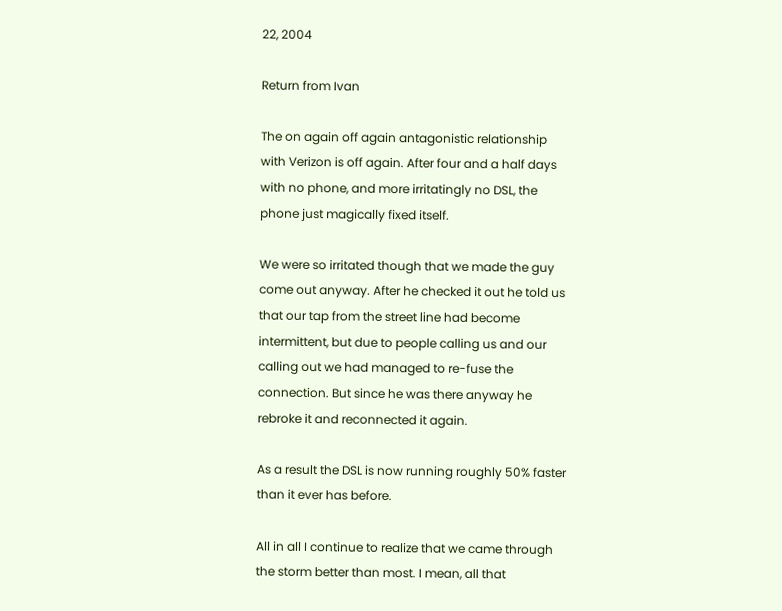22, 2004

Return from Ivan

The on again off again antagonistic relationship with Verizon is off again. After four and a half days with no phone, and more irritatingly no DSL, the phone just magically fixed itself.

We were so irritated though that we made the guy come out anyway. After he checked it out he told us that our tap from the street line had become intermittent, but due to people calling us and our calling out we had managed to re-fuse the connection. But since he was there anyway he rebroke it and reconnected it again.

As a result the DSL is now running roughly 50% faster than it ever has before.

All in all I continue to realize that we came through the storm better than most. I mean, all that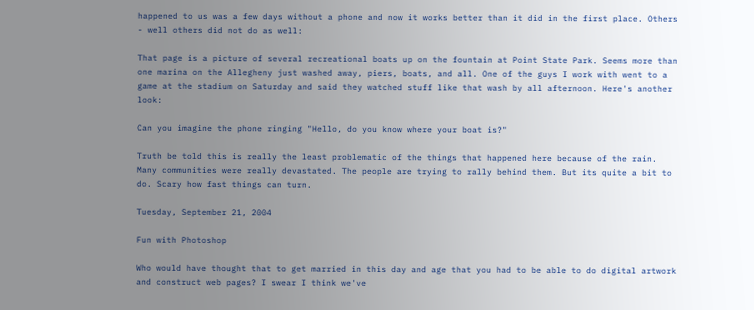happened to us was a few days without a phone and now it works better than it did in the first place. Others - well others did not do as well:

That page is a picture of several recreational boats up on the fountain at Point State Park. Seems more than one marina on the Allegheny just washed away, piers, boats, and all. One of the guys I work with went to a game at the stadium on Saturday and said they watched stuff like that wash by all afternoon. Here's another look:

Can you imagine the phone ringing "Hello, do you know where your boat is?"

Truth be told this is really the least problematic of the things that happened here because of the rain. Many communities were really devastated. The people are trying to rally behind them. But its quite a bit to do. Scary how fast things can turn.

Tuesday, September 21, 2004

Fun with Photoshop

Who would have thought that to get married in this day and age that you had to be able to do digital artwork and construct web pages? I swear I think we've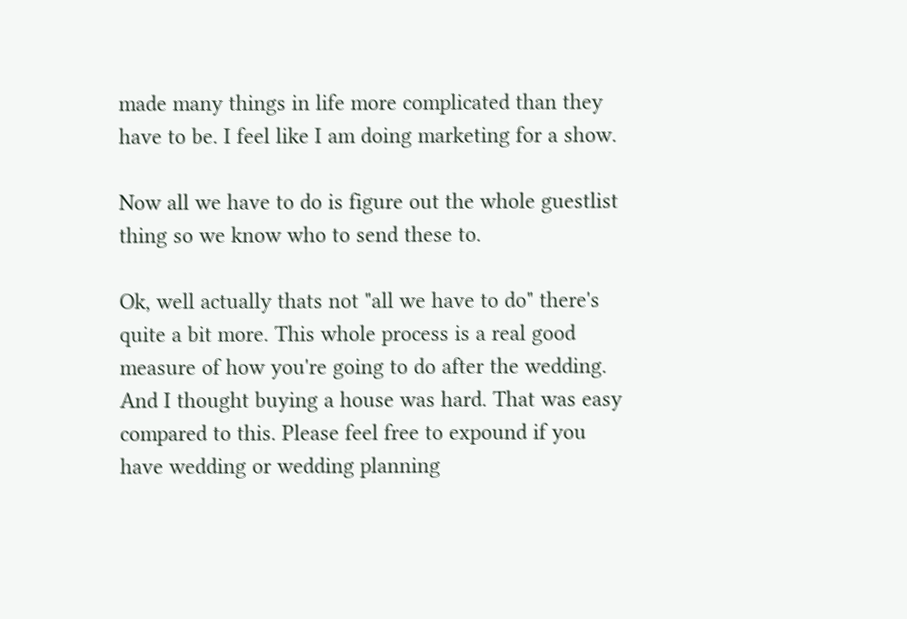made many things in life more complicated than they have to be. I feel like I am doing marketing for a show.

Now all we have to do is figure out the whole guestlist thing so we know who to send these to.

Ok, well actually thats not "all we have to do" there's quite a bit more. This whole process is a real good measure of how you're going to do after the wedding. And I thought buying a house was hard. That was easy compared to this. Please feel free to expound if you have wedding or wedding planning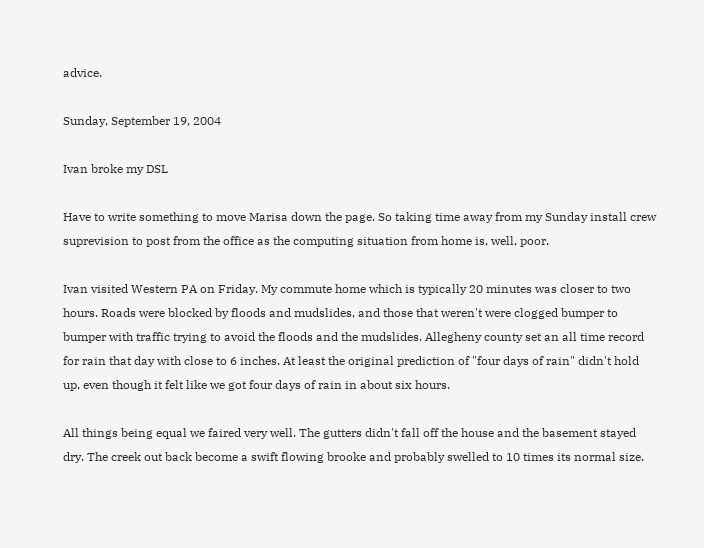advice.

Sunday, September 19, 2004

Ivan broke my DSL

Have to write something to move Marisa down the page. So taking time away from my Sunday install crew suprevision to post from the office as the computing situation from home is, well, poor.

Ivan visited Western PA on Friday. My commute home which is typically 20 minutes was closer to two hours. Roads were blocked by floods and mudslides, and those that weren't were clogged bumper to bumper with traffic trying to avoid the floods and the mudslides. Allegheny county set an all time record for rain that day with close to 6 inches. At least the original prediction of "four days of rain" didn't hold up, even though it felt like we got four days of rain in about six hours.

All things being equal we faired very well. The gutters didn't fall off the house and the basement stayed dry. The creek out back become a swift flowing brooke and probably swelled to 10 times its normal size.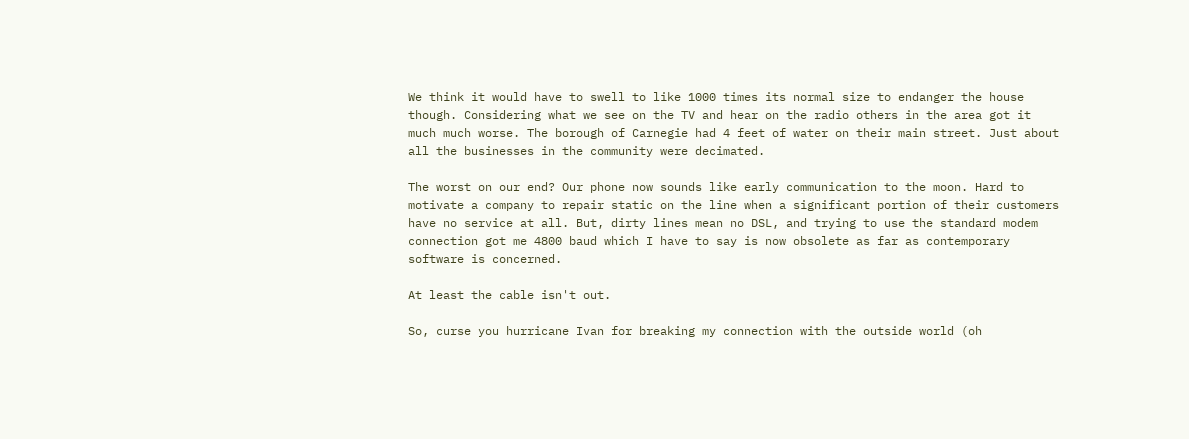We think it would have to swell to like 1000 times its normal size to endanger the house though. Considering what we see on the TV and hear on the radio others in the area got it much much worse. The borough of Carnegie had 4 feet of water on their main street. Just about all the businesses in the community were decimated.

The worst on our end? Our phone now sounds like early communication to the moon. Hard to motivate a company to repair static on the line when a significant portion of their customers have no service at all. But, dirty lines mean no DSL, and trying to use the standard modem connection got me 4800 baud which I have to say is now obsolete as far as contemporary software is concerned.

At least the cable isn't out.

So, curse you hurricane Ivan for breaking my connection with the outside world (oh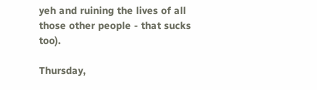yeh and ruining the lives of all those other people - that sucks too).

Thursday,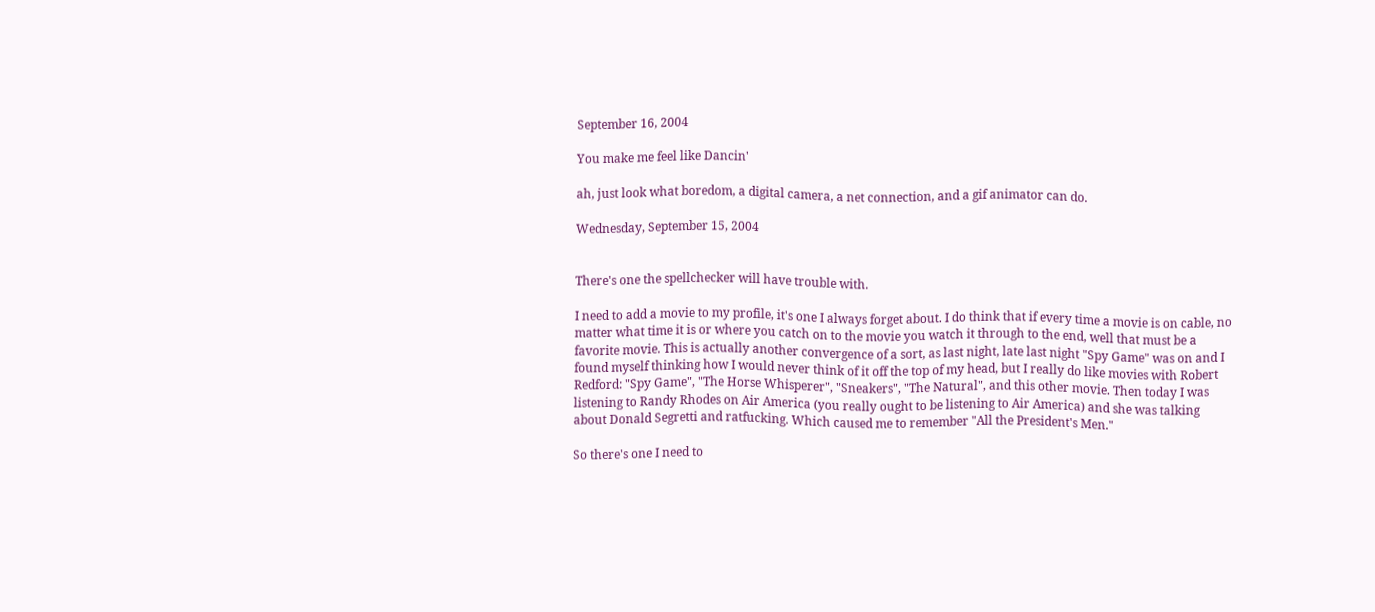September 16, 2004

You make me feel like Dancin'

ah, just look what boredom, a digital camera, a net connection, and a gif animator can do.

Wednesday, September 15, 2004


There's one the spellchecker will have trouble with.

I need to add a movie to my profile, it's one I always forget about. I do think that if every time a movie is on cable, no matter what time it is or where you catch on to the movie you watch it through to the end, well that must be a favorite movie. This is actually another convergence of a sort, as last night, late last night "Spy Game" was on and I found myself thinking how I would never think of it off the top of my head, but I really do like movies with Robert Redford: "Spy Game", "The Horse Whisperer", "Sneakers", "The Natural", and this other movie. Then today I was listening to Randy Rhodes on Air America (you really ought to be listening to Air America) and she was talking about Donald Segretti and ratfucking. Which caused me to remember "All the President's Men."

So there's one I need to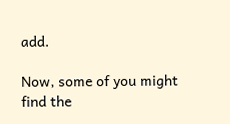add.

Now, some of you might find the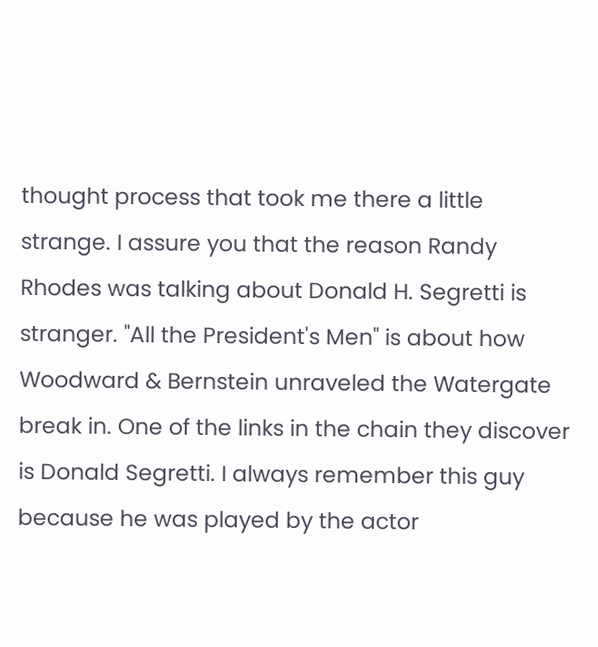thought process that took me there a little strange. I assure you that the reason Randy Rhodes was talking about Donald H. Segretti is stranger. "All the President's Men" is about how Woodward & Bernstein unraveled the Watergate break in. One of the links in the chain they discover is Donald Segretti. I always remember this guy because he was played by the actor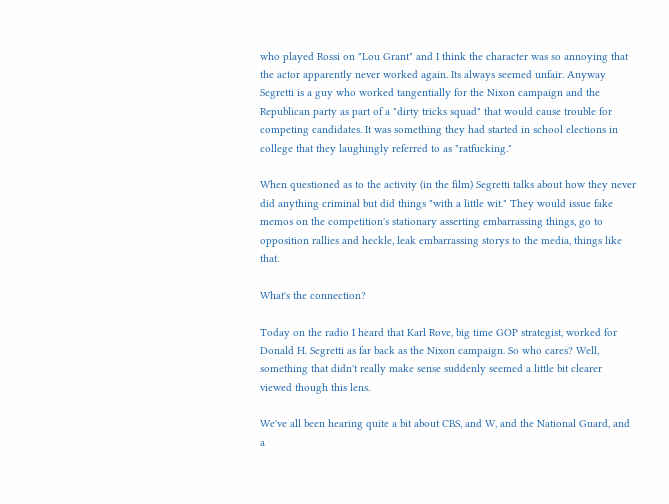who played Rossi on "Lou Grant" and I think the character was so annoying that the actor apparently never worked again. Its always seemed unfair. Anyway Segretti is a guy who worked tangentially for the Nixon campaign and the Republican party as part of a "dirty tricks squad" that would cause trouble for competing candidates. It was something they had started in school elections in college that they laughingly referred to as "ratfucking."

When questioned as to the activity (in the film) Segretti talks about how they never did anything criminal but did things "with a little wit." They would issue fake memos on the competition's stationary asserting embarrassing things, go to opposition rallies and heckle, leak embarrassing storys to the media, things like that.

What's the connection?

Today on the radio I heard that Karl Rove, big time GOP strategist, worked for Donald H. Segretti as far back as the Nixon campaign. So who cares? Well, something that didn't really make sense suddenly seemed a little bit clearer viewed though this lens.

We've all been hearing quite a bit about CBS, and W, and the National Guard, and a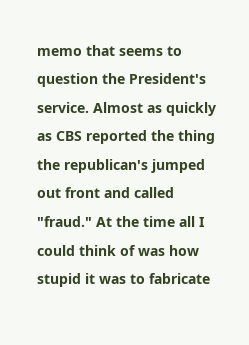memo that seems to question the President's service. Almost as quickly as CBS reported the thing the republican's jumped out front and called "fraud." At the time all I could think of was how stupid it was to fabricate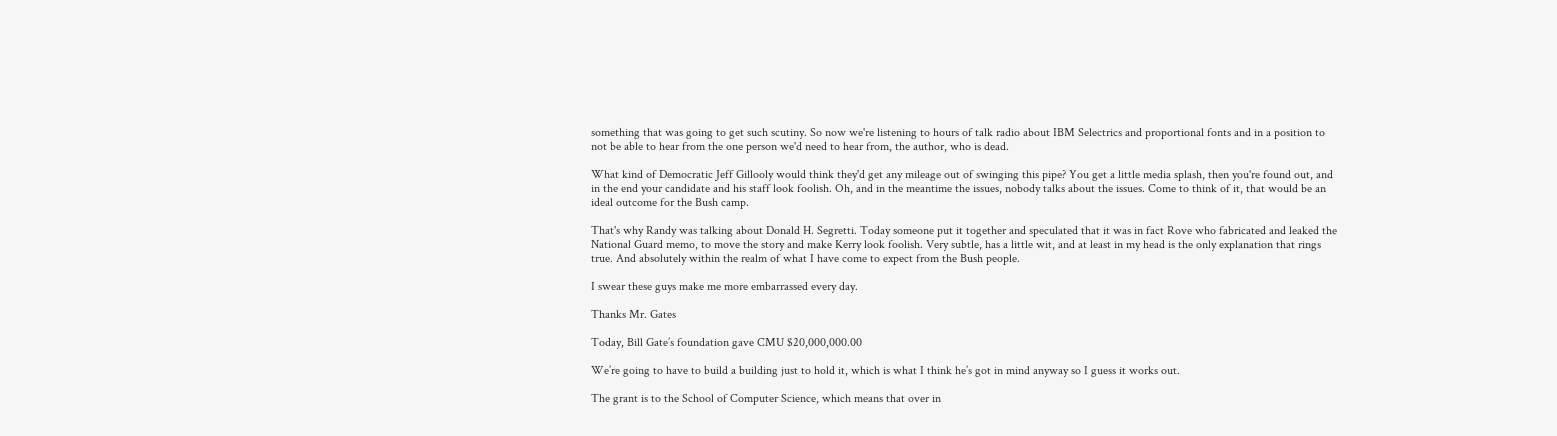something that was going to get such scutiny. So now we're listening to hours of talk radio about IBM Selectrics and proportional fonts and in a position to not be able to hear from the one person we'd need to hear from, the author, who is dead.

What kind of Democratic Jeff Gillooly would think they'd get any mileage out of swinging this pipe? You get a little media splash, then you're found out, and in the end your candidate and his staff look foolish. Oh, and in the meantime the issues, nobody talks about the issues. Come to think of it, that would be an ideal outcome for the Bush camp.

That's why Randy was talking about Donald H. Segretti. Today someone put it together and speculated that it was in fact Rove who fabricated and leaked the National Guard memo, to move the story and make Kerry look foolish. Very subtle, has a little wit, and at least in my head is the only explanation that rings true. And absolutely within the realm of what I have come to expect from the Bush people.

I swear these guys make me more embarrassed every day.

Thanks Mr. Gates

Today, Bill Gate’s foundation gave CMU $20,000,000.00

We’re going to have to build a building just to hold it, which is what I think he’s got in mind anyway so I guess it works out.

The grant is to the School of Computer Science, which means that over in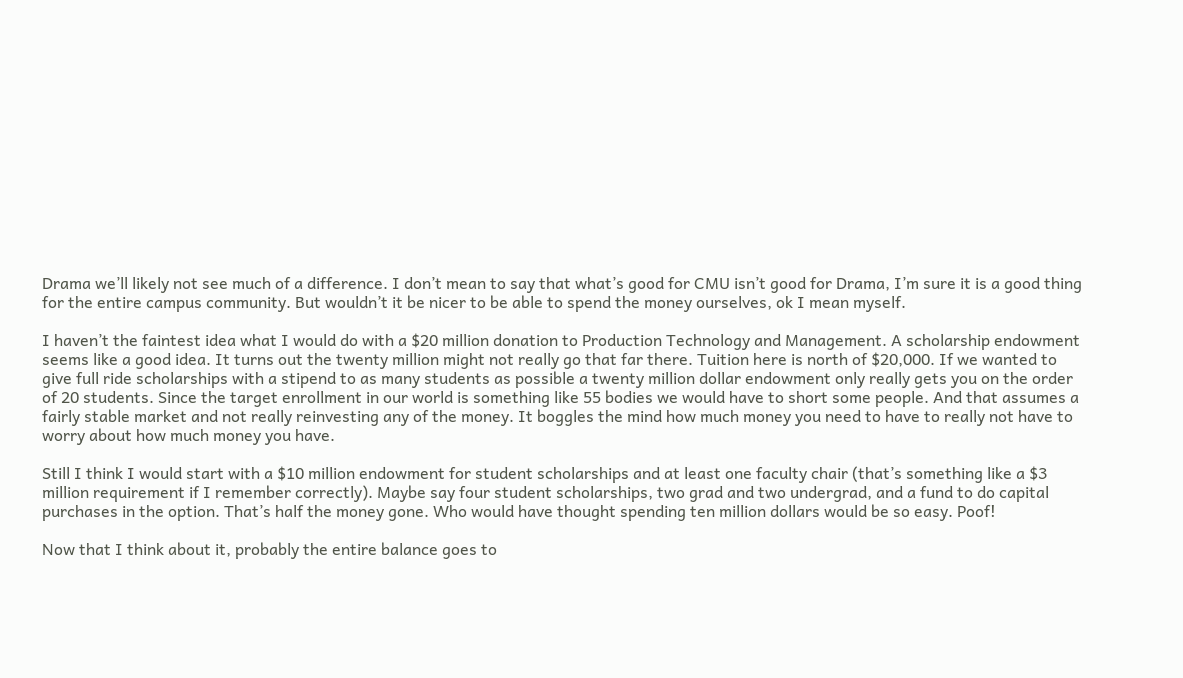Drama we’ll likely not see much of a difference. I don’t mean to say that what’s good for CMU isn’t good for Drama, I’m sure it is a good thing for the entire campus community. But wouldn’t it be nicer to be able to spend the money ourselves, ok I mean myself.

I haven’t the faintest idea what I would do with a $20 million donation to Production Technology and Management. A scholarship endowment seems like a good idea. It turns out the twenty million might not really go that far there. Tuition here is north of $20,000. If we wanted to give full ride scholarships with a stipend to as many students as possible a twenty million dollar endowment only really gets you on the order of 20 students. Since the target enrollment in our world is something like 55 bodies we would have to short some people. And that assumes a fairly stable market and not really reinvesting any of the money. It boggles the mind how much money you need to have to really not have to worry about how much money you have.

Still I think I would start with a $10 million endowment for student scholarships and at least one faculty chair (that’s something like a $3 million requirement if I remember correctly). Maybe say four student scholarships, two grad and two undergrad, and a fund to do capital purchases in the option. That’s half the money gone. Who would have thought spending ten million dollars would be so easy. Poof!

Now that I think about it, probably the entire balance goes to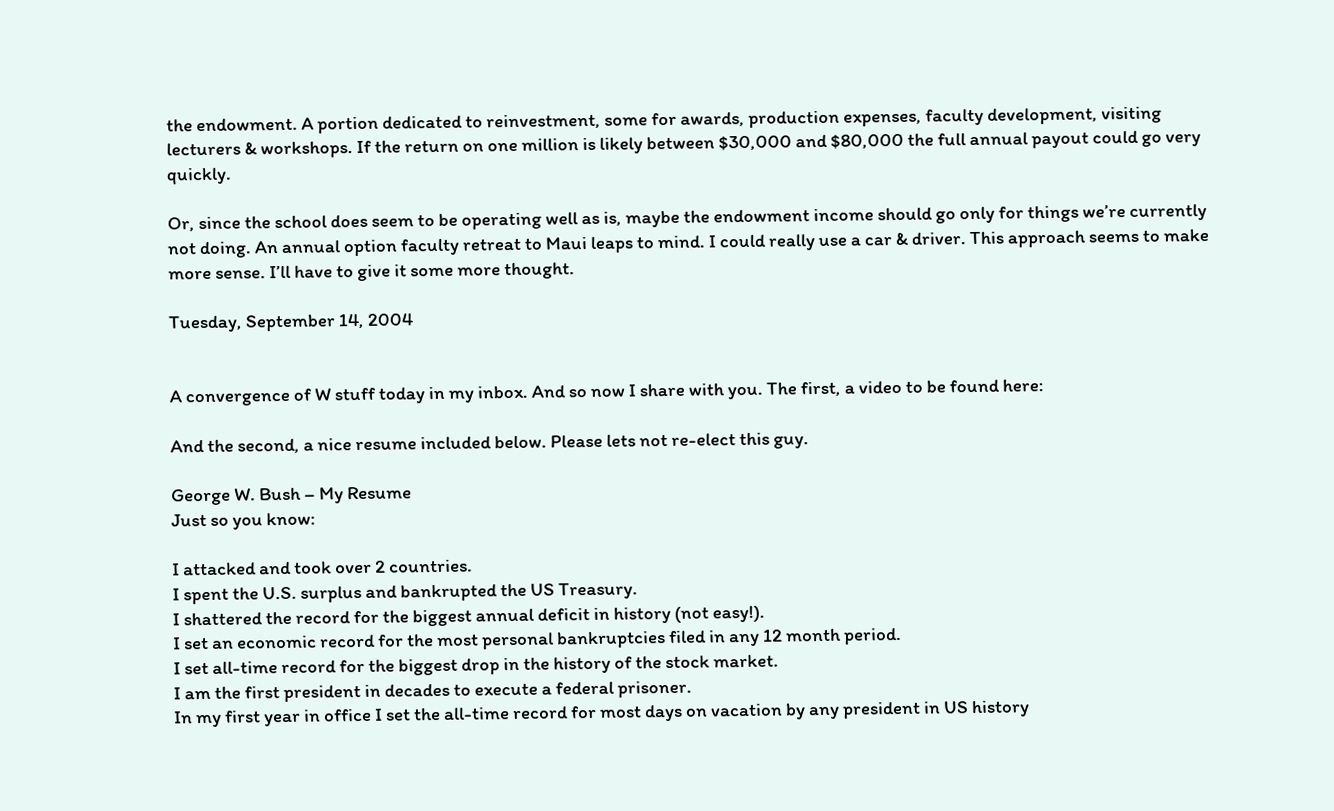the endowment. A portion dedicated to reinvestment, some for awards, production expenses, faculty development, visiting lecturers & workshops. If the return on one million is likely between $30,000 and $80,000 the full annual payout could go very quickly.

Or, since the school does seem to be operating well as is, maybe the endowment income should go only for things we’re currently not doing. An annual option faculty retreat to Maui leaps to mind. I could really use a car & driver. This approach seems to make more sense. I’ll have to give it some more thought.

Tuesday, September 14, 2004


A convergence of W stuff today in my inbox. And so now I share with you. The first, a video to be found here:

And the second, a nice resume included below. Please lets not re-elect this guy.

George W. Bush – My Resume
Just so you know:

I attacked and took over 2 countries.
I spent the U.S. surplus and bankrupted the US Treasury.
I shattered the record for the biggest annual deficit in history (not easy!).
I set an economic record for the most personal bankruptcies filed in any 12 month period.
I set all-time record for the biggest drop in the history of the stock market.
I am the first president in decades to execute a federal prisoner.
In my first year in office I set the all-time record for most days on vacation by any president in US history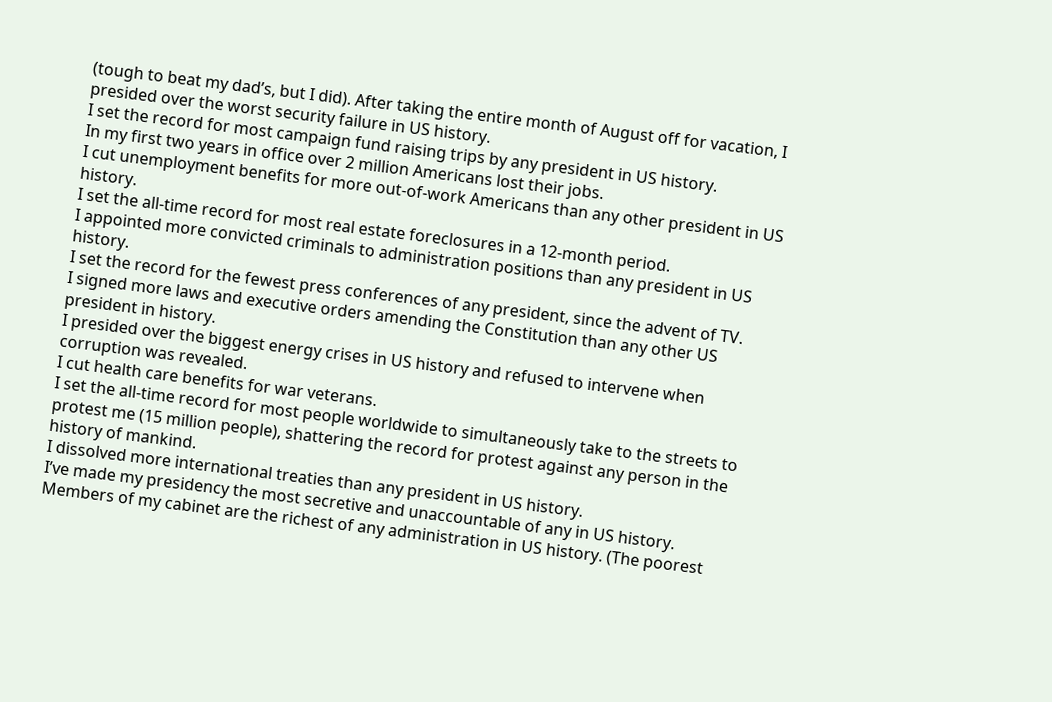(tough to beat my dad’s, but I did). After taking the entire month of August off for vacation, I presided over the worst security failure in US history.
I set the record for most campaign fund raising trips by any president in US history.
In my first two years in office over 2 million Americans lost their jobs.
I cut unemployment benefits for more out-of-work Americans than any other president in US history.
I set the all-time record for most real estate foreclosures in a 12-month period.
I appointed more convicted criminals to administration positions than any president in US history.
I set the record for the fewest press conferences of any president, since the advent of TV.
I signed more laws and executive orders amending the Constitution than any other US president in history.
I presided over the biggest energy crises in US history and refused to intervene when corruption was revealed.
I cut health care benefits for war veterans.
I set the all-time record for most people worldwide to simultaneously take to the streets to protest me (15 million people), shattering the record for protest against any person in the history of mankind.
I dissolved more international treaties than any president in US history.
I’ve made my presidency the most secretive and unaccountable of any in US history.
Members of my cabinet are the richest of any administration in US history. (The poorest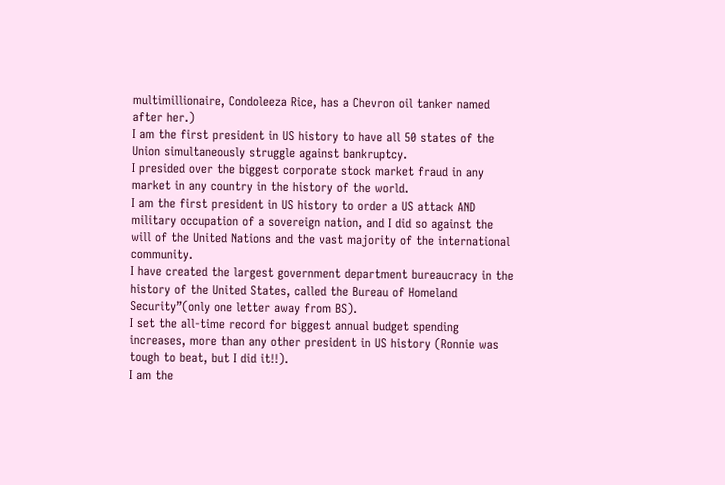multimillionaire, Condoleeza Rice, has a Chevron oil tanker named after her.)
I am the first president in US history to have all 50 states of the Union simultaneously struggle against bankruptcy.
I presided over the biggest corporate stock market fraud in any market in any country in the history of the world.
I am the first president in US history to order a US attack AND military occupation of a sovereign nation, and I did so against the will of the United Nations and the vast majority of the international community.
I have created the largest government department bureaucracy in the history of the United States, called the Bureau of Homeland Security”(only one letter away from BS).
I set the all-time record for biggest annual budget spending increases, more than any other president in US history (Ronnie was tough to beat, but I did it!!).
I am the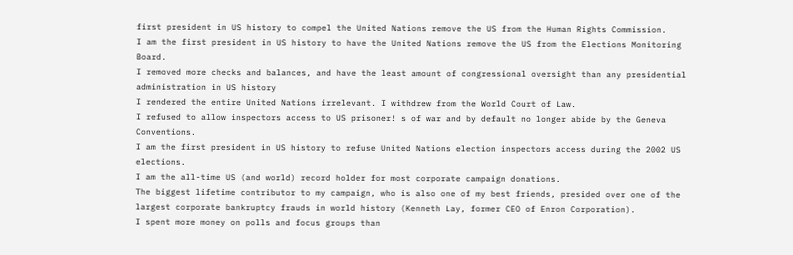first president in US history to compel the United Nations remove the US from the Human Rights Commission.
I am the first president in US history to have the United Nations remove the US from the Elections Monitoring Board.
I removed more checks and balances, and have the least amount of congressional oversight than any presidential administration in US history
I rendered the entire United Nations irrelevant. I withdrew from the World Court of Law.
I refused to allow inspectors access to US prisoner! s of war and by default no longer abide by the Geneva Conventions.
I am the first president in US history to refuse United Nations election inspectors access during the 2002 US elections.
I am the all-time US (and world) record holder for most corporate campaign donations.
The biggest lifetime contributor to my campaign, who is also one of my best friends, presided over one of the largest corporate bankruptcy frauds in world history (Kenneth Lay, former CEO of Enron Corporation).
I spent more money on polls and focus groups than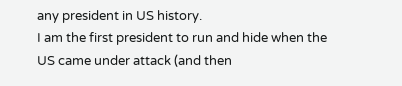any president in US history.
I am the first president to run and hide when the US came under attack (and then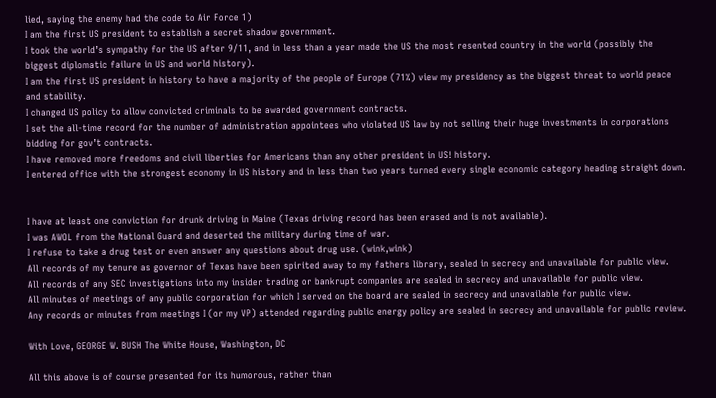lied, saying the enemy had the code to Air Force 1)
I am the first US president to establish a secret shadow government.
I took the world’s sympathy for the US after 9/11, and in less than a year made the US the most resented country in the world (possibly the biggest diplomatic failure in US and world history).
I am the first US president in history to have a majority of the people of Europe (71%) view my presidency as the biggest threat to world peace and stability.
I changed US policy to allow convicted criminals to be awarded government contracts.
I set the all-time record for the number of administration appointees who violated US law by not selling their huge investments in corporations bidding for gov’t contracts.
I have removed more freedoms and civil liberties for Americans than any other president in US! history.
I entered office with the strongest economy in US history and in less than two years turned every single economic category heading straight down.


I have at least one conviction for drunk driving in Maine (Texas driving record has been erased and is not available).
I was AWOL from the National Guard and deserted the military during time of war.
I refuse to take a drug test or even answer any questions about drug use. (wink,wink)
All records of my tenure as governor of Texas have been spirited away to my fathers library, sealed in secrecy and unavailable for public view.
All records of any SEC investigations into my insider trading or bankrupt companies are sealed in secrecy and unavailable for public view.
All minutes of meetings of any public corporation for which I served on the board are sealed in secrecy and unavailable for public view.
Any records or minutes from meetings I (or my VP) attended regarding public energy policy are sealed in secrecy and unavailable for public review.

With Love, GEORGE W. BUSH The White House, Washington, DC

All this above is of course presented for its humorous, rather than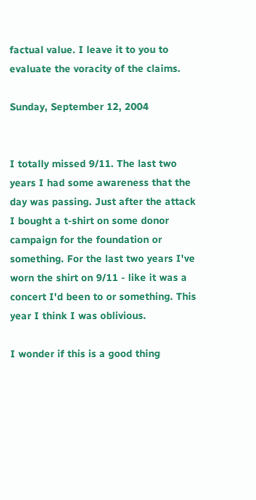factual value. I leave it to you to evaluate the voracity of the claims.

Sunday, September 12, 2004


I totally missed 9/11. The last two years I had some awareness that the day was passing. Just after the attack I bought a t-shirt on some donor campaign for the foundation or something. For the last two years I've worn the shirt on 9/11 - like it was a concert I'd been to or something. This year I think I was oblivious.

I wonder if this is a good thing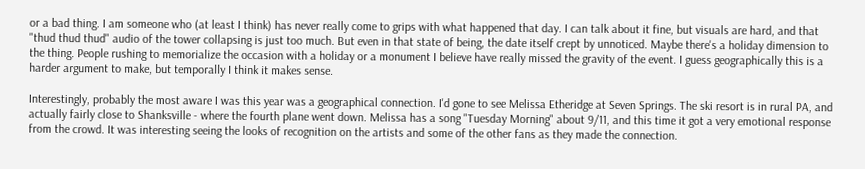or a bad thing. I am someone who (at least I think) has never really come to grips with what happened that day. I can talk about it fine, but visuals are hard, and that "thud thud thud" audio of the tower collapsing is just too much. But even in that state of being, the date itself crept by unnoticed. Maybe there's a holiday dimension to the thing. People rushing to memorialize the occasion with a holiday or a monument I believe have really missed the gravity of the event. I guess geographically this is a harder argument to make, but temporally I think it makes sense.

Interestingly, probably the most aware I was this year was a geographical connection. I'd gone to see Melissa Etheridge at Seven Springs. The ski resort is in rural PA, and actually fairly close to Shanksville - where the fourth plane went down. Melissa has a song "Tuesday Morning" about 9/11, and this time it got a very emotional response from the crowd. It was interesting seeing the looks of recognition on the artists and some of the other fans as they made the connection.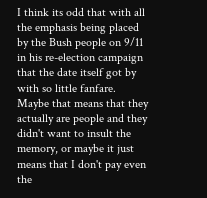I think its odd that with all the emphasis being placed by the Bush people on 9/11 in his re-election campaign that the date itself got by with so little fanfare. Maybe that means that they actually are people and they didn't want to insult the memory, or maybe it just means that I don't pay even the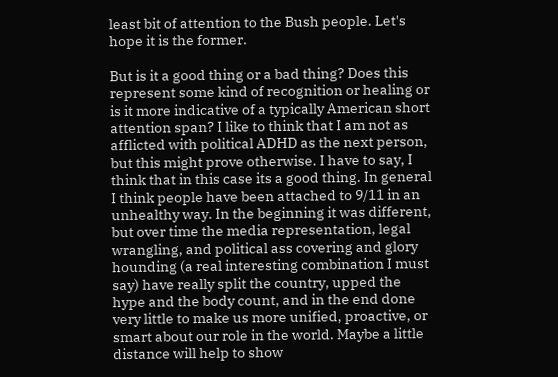least bit of attention to the Bush people. Let's hope it is the former.

But is it a good thing or a bad thing? Does this represent some kind of recognition or healing or is it more indicative of a typically American short attention span? I like to think that I am not as afflicted with political ADHD as the next person, but this might prove otherwise. I have to say, I think that in this case its a good thing. In general I think people have been attached to 9/11 in an unhealthy way. In the beginning it was different, but over time the media representation, legal wrangling, and political ass covering and glory hounding (a real interesting combination I must say) have really split the country, upped the hype and the body count, and in the end done very little to make us more unified, proactive, or smart about our role in the world. Maybe a little distance will help to show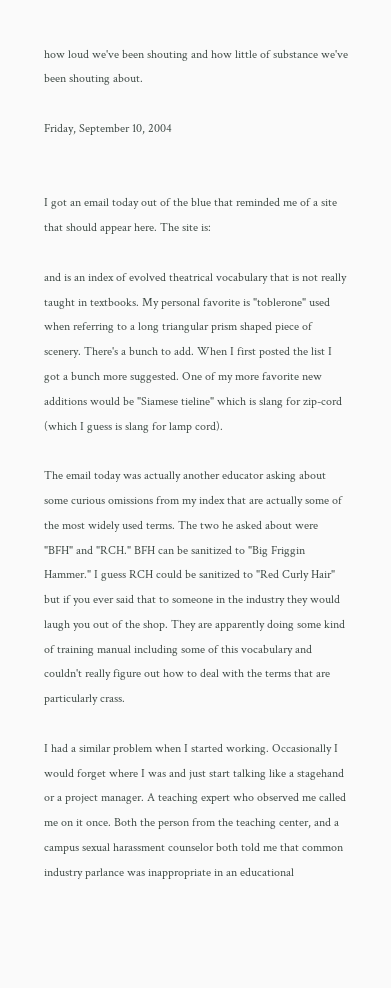how loud we've been shouting and how little of substance we've been shouting about.

Friday, September 10, 2004


I got an email today out of the blue that reminded me of a site that should appear here. The site is:

and is an index of evolved theatrical vocabulary that is not really taught in textbooks. My personal favorite is "toblerone" used when referring to a long triangular prism shaped piece of scenery. There's a bunch to add. When I first posted the list I got a bunch more suggested. One of my more favorite new additions would be "Siamese tieline" which is slang for zip-cord (which I guess is slang for lamp cord).

The email today was actually another educator asking about some curious omissions from my index that are actually some of the most widely used terms. The two he asked about were "BFH" and "RCH." BFH can be sanitized to "Big Friggin Hammer." I guess RCH could be sanitized to "Red Curly Hair" but if you ever said that to someone in the industry they would laugh you out of the shop. They are apparently doing some kind of training manual including some of this vocabulary and couldn't really figure out how to deal with the terms that are particularly crass.

I had a similar problem when I started working. Occasionally I would forget where I was and just start talking like a stagehand or a project manager. A teaching expert who observed me called me on it once. Both the person from the teaching center, and a campus sexual harassment counselor both told me that common industry parlance was inappropriate in an educational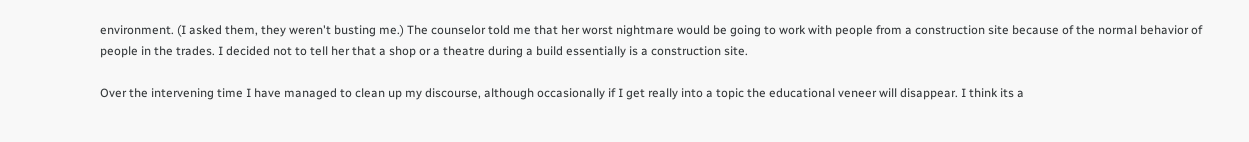environment. (I asked them, they weren't busting me.) The counselor told me that her worst nightmare would be going to work with people from a construction site because of the normal behavior of people in the trades. I decided not to tell her that a shop or a theatre during a build essentially is a construction site.

Over the intervening time I have managed to clean up my discourse, although occasionally if I get really into a topic the educational veneer will disappear. I think its a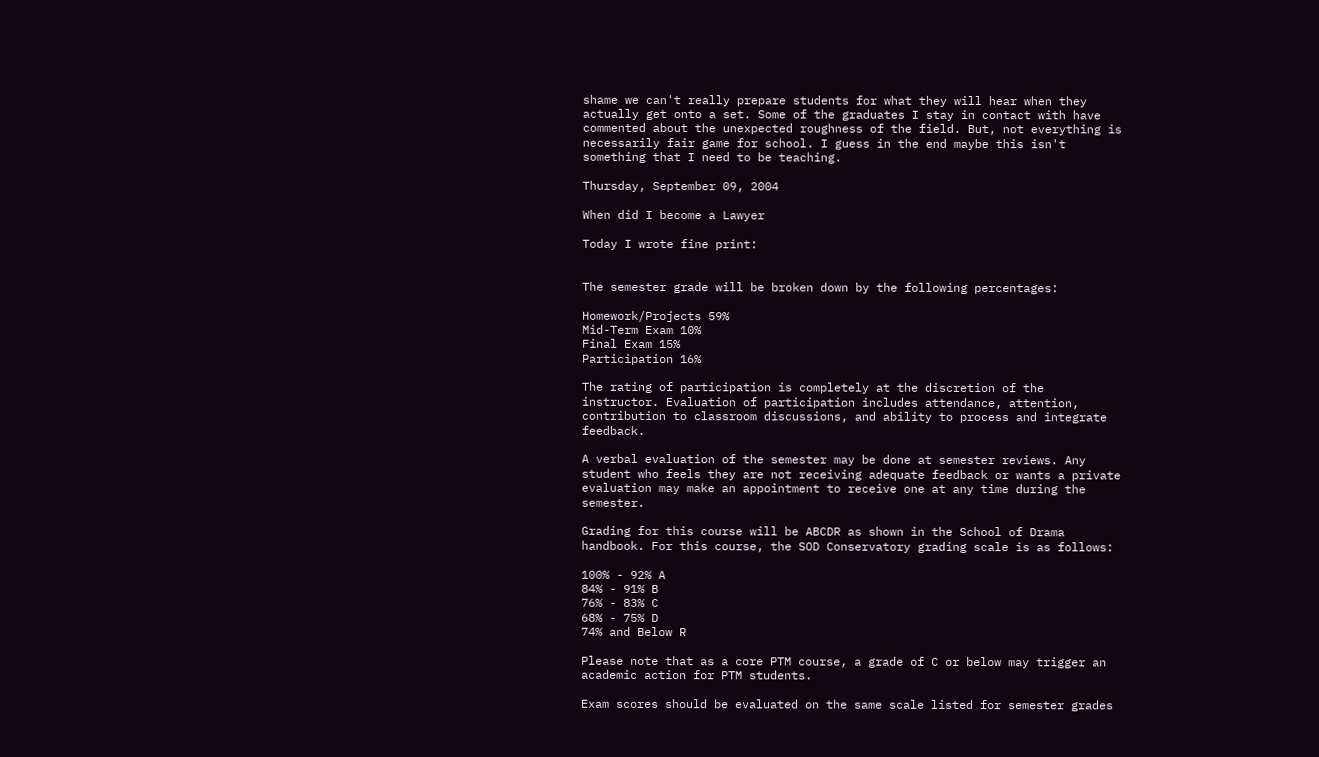shame we can't really prepare students for what they will hear when they actually get onto a set. Some of the graduates I stay in contact with have commented about the unexpected roughness of the field. But, not everything is necessarily fair game for school. I guess in the end maybe this isn't something that I need to be teaching.

Thursday, September 09, 2004

When did I become a Lawyer

Today I wrote fine print:


The semester grade will be broken down by the following percentages:

Homework/Projects 59%
Mid-Term Exam 10%
Final Exam 15%
Participation 16%

The rating of participation is completely at the discretion of the instructor. Evaluation of participation includes attendance, attention, contribution to classroom discussions, and ability to process and integrate feedback.

A verbal evaluation of the semester may be done at semester reviews. Any student who feels they are not receiving adequate feedback or wants a private evaluation may make an appointment to receive one at any time during the semester.

Grading for this course will be ABCDR as shown in the School of Drama handbook. For this course, the SOD Conservatory grading scale is as follows:

100% - 92% A
84% - 91% B
76% - 83% C
68% - 75% D
74% and Below R

Please note that as a core PTM course, a grade of C or below may trigger an academic action for PTM students.

Exam scores should be evaluated on the same scale listed for semester grades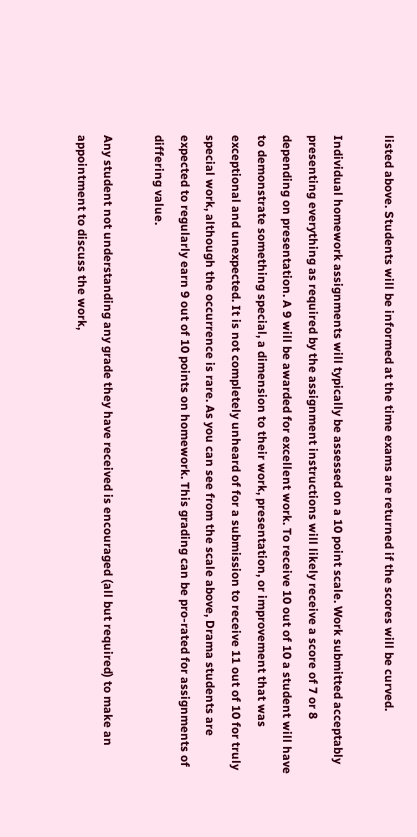listed above. Students will be informed at the time exams are returned if the scores will be curved.

Individual homework assignments will typically be assessed on a 10 point scale. Work submitted acceptably presenting everything as required by the assignment instructions will likely receive a score of 7 or 8 depending on presentation. A 9 will be awarded for excellent work. To receive 10 out of 10 a student will have to demonstrate something special, a dimension to their work, presentation, or improvement that was exceptional and unexpected. It is not completely unheard of for a submission to receive 11 out of 10 for truly special work, although the occurrence is rare. As you can see from the scale above, Drama students are expected to regularly earn 9 out of 10 points on homework. This grading can be pro-rated for assignments of differing value.

Any student not understanding any grade they have received is encouraged (all but required) to make an appointment to discuss the work,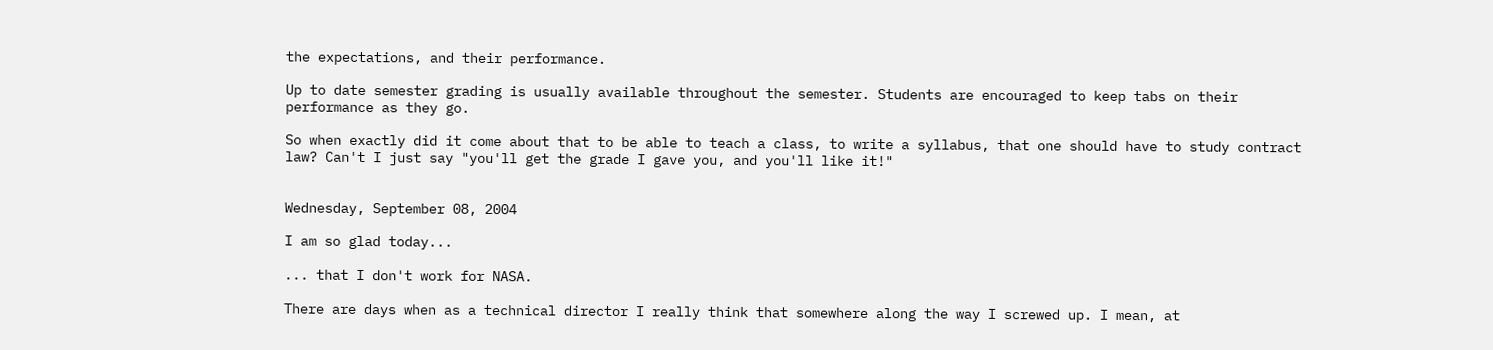the expectations, and their performance.

Up to date semester grading is usually available throughout the semester. Students are encouraged to keep tabs on their performance as they go.

So when exactly did it come about that to be able to teach a class, to write a syllabus, that one should have to study contract law? Can't I just say "you'll get the grade I gave you, and you'll like it!"


Wednesday, September 08, 2004

I am so glad today...

... that I don't work for NASA.

There are days when as a technical director I really think that somewhere along the way I screwed up. I mean, at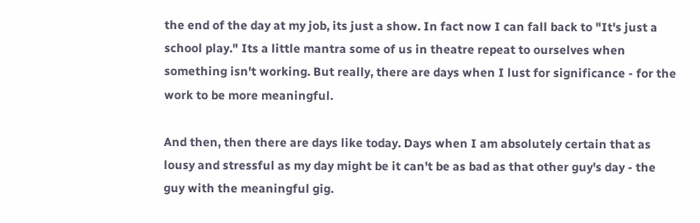the end of the day at my job, its just a show. In fact now I can fall back to "It's just a school play." Its a little mantra some of us in theatre repeat to ourselves when something isn't working. But really, there are days when I lust for significance - for the work to be more meaningful.

And then, then there are days like today. Days when I am absolutely certain that as lousy and stressful as my day might be it can't be as bad as that other guy's day - the guy with the meaningful gig.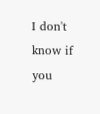I don't know if you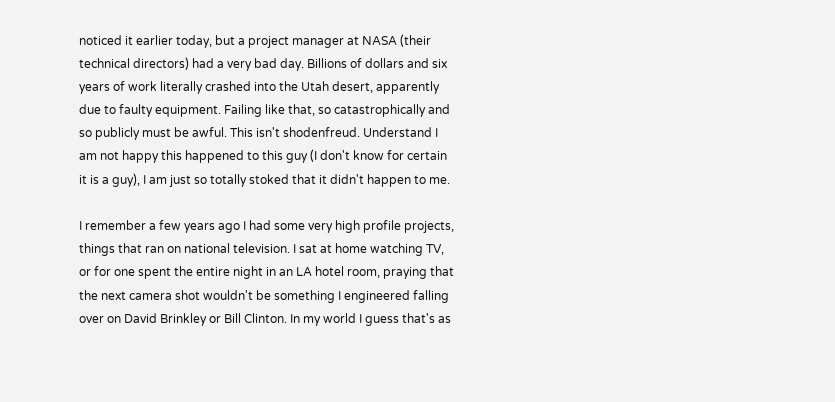noticed it earlier today, but a project manager at NASA (their technical directors) had a very bad day. Billions of dollars and six years of work literally crashed into the Utah desert, apparently due to faulty equipment. Failing like that, so catastrophically and so publicly must be awful. This isn't shodenfreud. Understand I am not happy this happened to this guy (I don't know for certain it is a guy), I am just so totally stoked that it didn't happen to me.

I remember a few years ago I had some very high profile projects, things that ran on national television. I sat at home watching TV, or for one spent the entire night in an LA hotel room, praying that the next camera shot wouldn't be something I engineered falling over on David Brinkley or Bill Clinton. In my world I guess that's as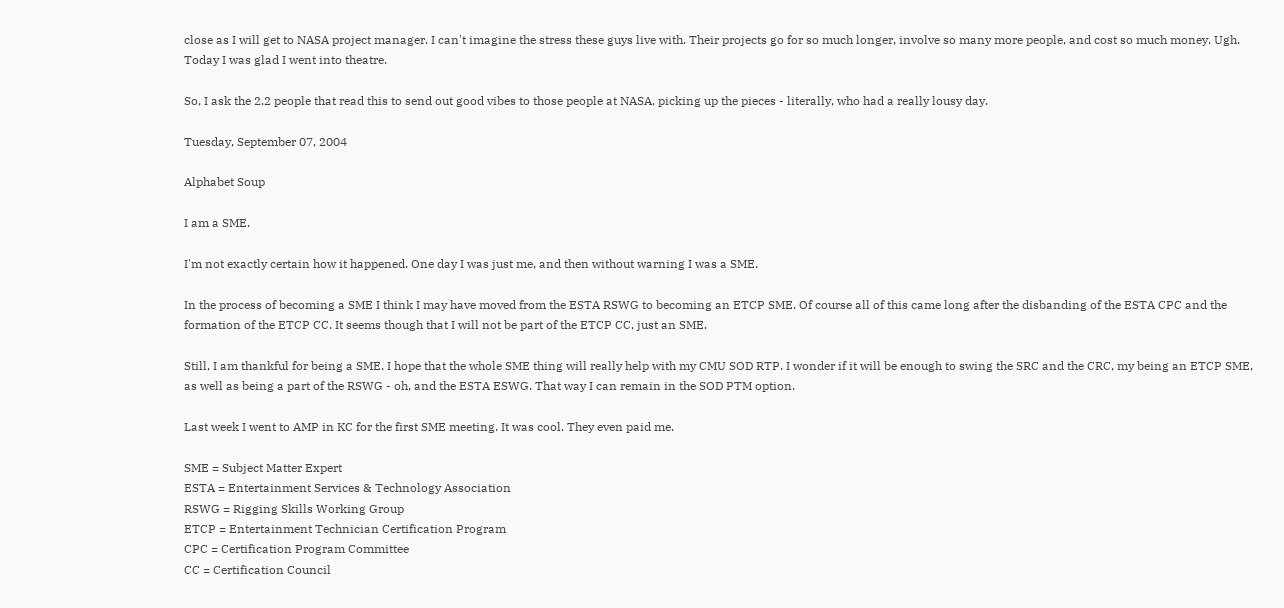close as I will get to NASA project manager. I can't imagine the stress these guys live with. Their projects go for so much longer, involve so many more people, and cost so much money. Ugh. Today I was glad I went into theatre.

So, I ask the 2.2 people that read this to send out good vibes to those people at NASA, picking up the pieces - literally, who had a really lousy day.

Tuesday, September 07, 2004

Alphabet Soup

I am a SME.

I'm not exactly certain how it happened. One day I was just me, and then without warning I was a SME.

In the process of becoming a SME I think I may have moved from the ESTA RSWG to becoming an ETCP SME. Of course all of this came long after the disbanding of the ESTA CPC and the formation of the ETCP CC. It seems though that I will not be part of the ETCP CC, just an SME.

Still, I am thankful for being a SME. I hope that the whole SME thing will really help with my CMU SOD RTP. I wonder if it will be enough to swing the SRC and the CRC, my being an ETCP SME, as well as being a part of the RSWG - oh, and the ESTA ESWG. That way I can remain in the SOD PTM option.

Last week I went to AMP in KC for the first SME meeting. It was cool. They even paid me.

SME = Subject Matter Expert
ESTA = Entertainment Services & Technology Association
RSWG = Rigging Skills Working Group
ETCP = Entertainment Technician Certification Program
CPC = Certification Program Committee
CC = Certification Council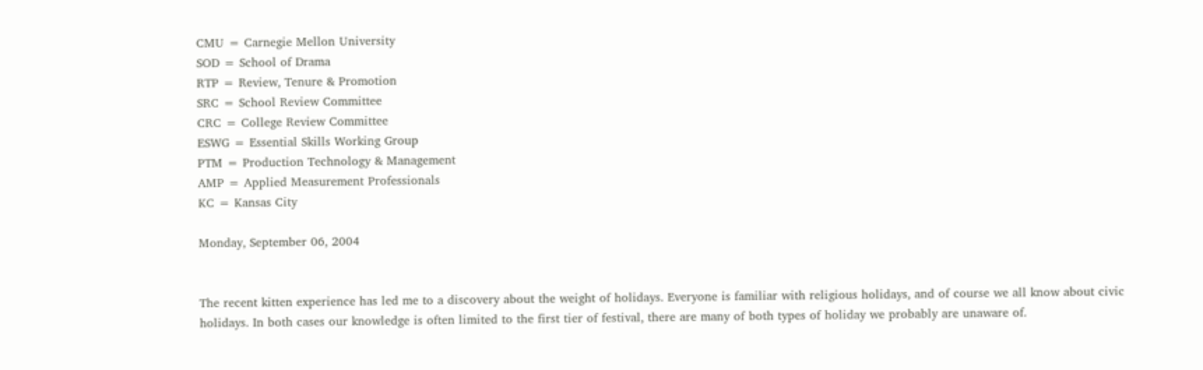CMU = Carnegie Mellon University
SOD = School of Drama
RTP = Review, Tenure & Promotion
SRC = School Review Committee
CRC = College Review Committee
ESWG = Essential Skills Working Group
PTM = Production Technology & Management
AMP = Applied Measurement Professionals
KC = Kansas City

Monday, September 06, 2004


The recent kitten experience has led me to a discovery about the weight of holidays. Everyone is familiar with religious holidays, and of course we all know about civic holidays. In both cases our knowledge is often limited to the first tier of festival, there are many of both types of holiday we probably are unaware of.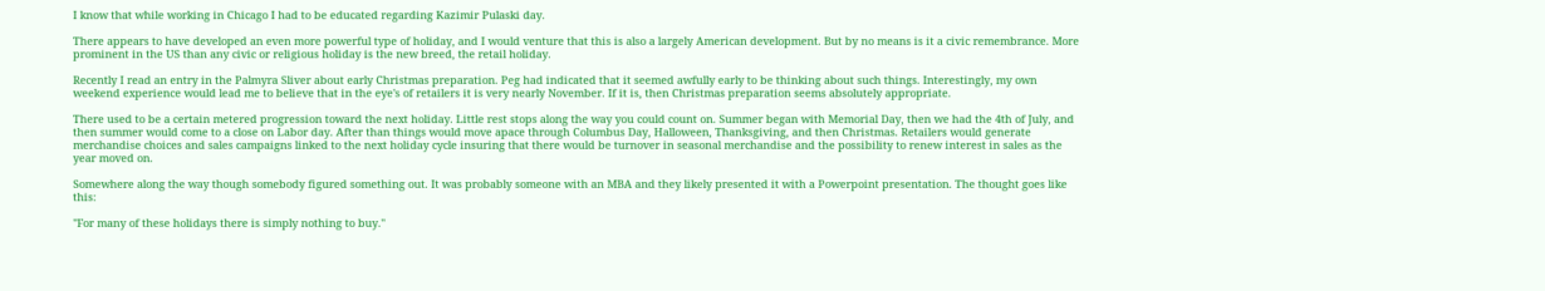I know that while working in Chicago I had to be educated regarding Kazimir Pulaski day.

There appears to have developed an even more powerful type of holiday, and I would venture that this is also a largely American development. But by no means is it a civic remembrance. More prominent in the US than any civic or religious holiday is the new breed, the retail holiday.

Recently I read an entry in the Palmyra Sliver about early Christmas preparation. Peg had indicated that it seemed awfully early to be thinking about such things. Interestingly, my own weekend experience would lead me to believe that in the eye's of retailers it is very nearly November. If it is, then Christmas preparation seems absolutely appropriate.

There used to be a certain metered progression toward the next holiday. Little rest stops along the way you could count on. Summer began with Memorial Day, then we had the 4th of July, and then summer would come to a close on Labor day. After than things would move apace through Columbus Day, Halloween, Thanksgiving, and then Christmas. Retailers would generate merchandise choices and sales campaigns linked to the next holiday cycle insuring that there would be turnover in seasonal merchandise and the possibility to renew interest in sales as the year moved on.

Somewhere along the way though somebody figured something out. It was probably someone with an MBA and they likely presented it with a Powerpoint presentation. The thought goes like this:

"For many of these holidays there is simply nothing to buy."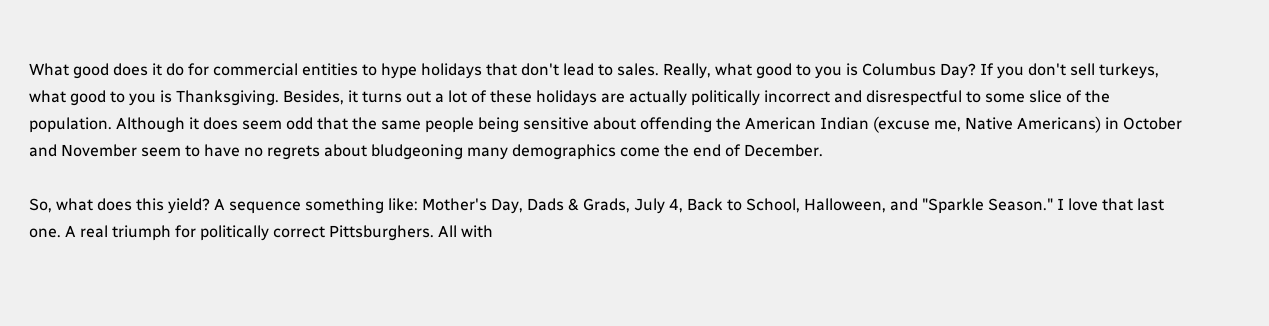What good does it do for commercial entities to hype holidays that don't lead to sales. Really, what good to you is Columbus Day? If you don't sell turkeys, what good to you is Thanksgiving. Besides, it turns out a lot of these holidays are actually politically incorrect and disrespectful to some slice of the population. Although it does seem odd that the same people being sensitive about offending the American Indian (excuse me, Native Americans) in October and November seem to have no regrets about bludgeoning many demographics come the end of December.

So, what does this yield? A sequence something like: Mother's Day, Dads & Grads, July 4, Back to School, Halloween, and "Sparkle Season." I love that last one. A real triumph for politically correct Pittsburghers. All with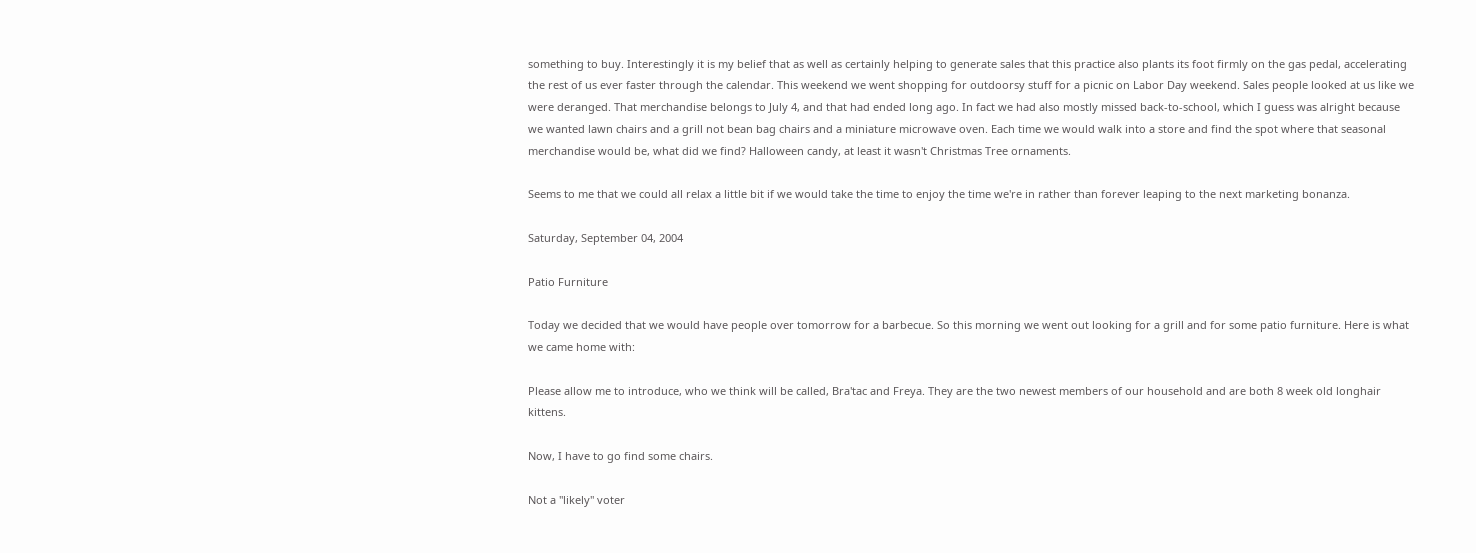something to buy. Interestingly it is my belief that as well as certainly helping to generate sales that this practice also plants its foot firmly on the gas pedal, accelerating the rest of us ever faster through the calendar. This weekend we went shopping for outdoorsy stuff for a picnic on Labor Day weekend. Sales people looked at us like we were deranged. That merchandise belongs to July 4, and that had ended long ago. In fact we had also mostly missed back-to-school, which I guess was alright because we wanted lawn chairs and a grill not bean bag chairs and a miniature microwave oven. Each time we would walk into a store and find the spot where that seasonal merchandise would be, what did we find? Halloween candy, at least it wasn't Christmas Tree ornaments.

Seems to me that we could all relax a little bit if we would take the time to enjoy the time we're in rather than forever leaping to the next marketing bonanza.

Saturday, September 04, 2004

Patio Furniture

Today we decided that we would have people over tomorrow for a barbecue. So this morning we went out looking for a grill and for some patio furniture. Here is what we came home with:

Please allow me to introduce, who we think will be called, Bra'tac and Freya. They are the two newest members of our household and are both 8 week old longhair kittens.

Now, I have to go find some chairs.

Not a "likely" voter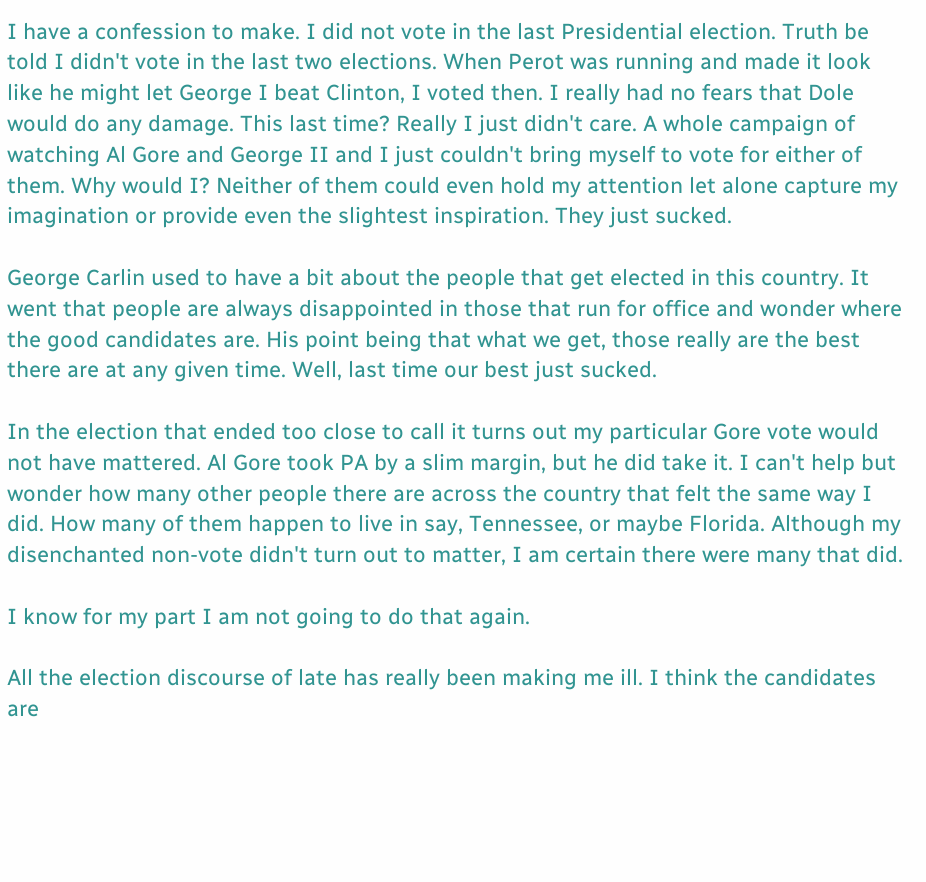I have a confession to make. I did not vote in the last Presidential election. Truth be told I didn't vote in the last two elections. When Perot was running and made it look like he might let George I beat Clinton, I voted then. I really had no fears that Dole would do any damage. This last time? Really I just didn't care. A whole campaign of watching Al Gore and George II and I just couldn't bring myself to vote for either of them. Why would I? Neither of them could even hold my attention let alone capture my imagination or provide even the slightest inspiration. They just sucked.

George Carlin used to have a bit about the people that get elected in this country. It went that people are always disappointed in those that run for office and wonder where the good candidates are. His point being that what we get, those really are the best there are at any given time. Well, last time our best just sucked.

In the election that ended too close to call it turns out my particular Gore vote would not have mattered. Al Gore took PA by a slim margin, but he did take it. I can't help but wonder how many other people there are across the country that felt the same way I did. How many of them happen to live in say, Tennessee, or maybe Florida. Although my disenchanted non-vote didn't turn out to matter, I am certain there were many that did.

I know for my part I am not going to do that again.

All the election discourse of late has really been making me ill. I think the candidates are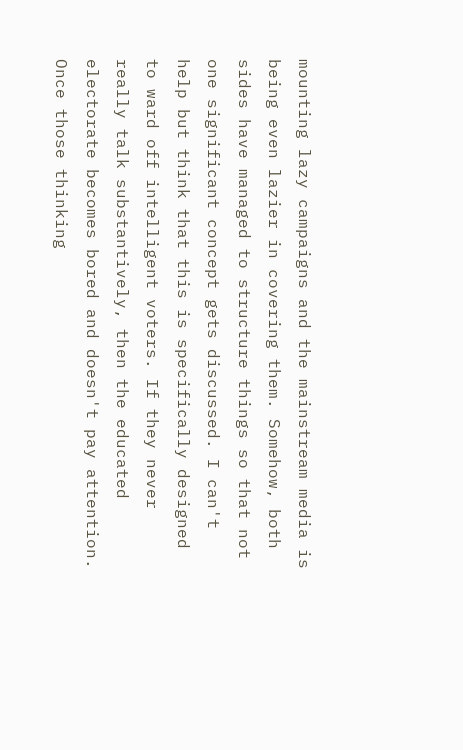mounting lazy campaigns and the mainstream media is being even lazier in covering them. Somehow, both sides have managed to structure things so that not one significant concept gets discussed. I can't help but think that this is specifically designed to ward off intelligent voters. If they never really talk substantively, then the educated electorate becomes bored and doesn't pay attention. Once those thinking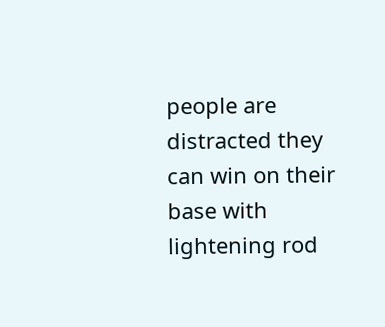people are distracted they can win on their base with lightening rod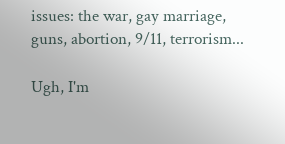issues: the war, gay marriage, guns, abortion, 9/11, terrorism...

Ugh, I'm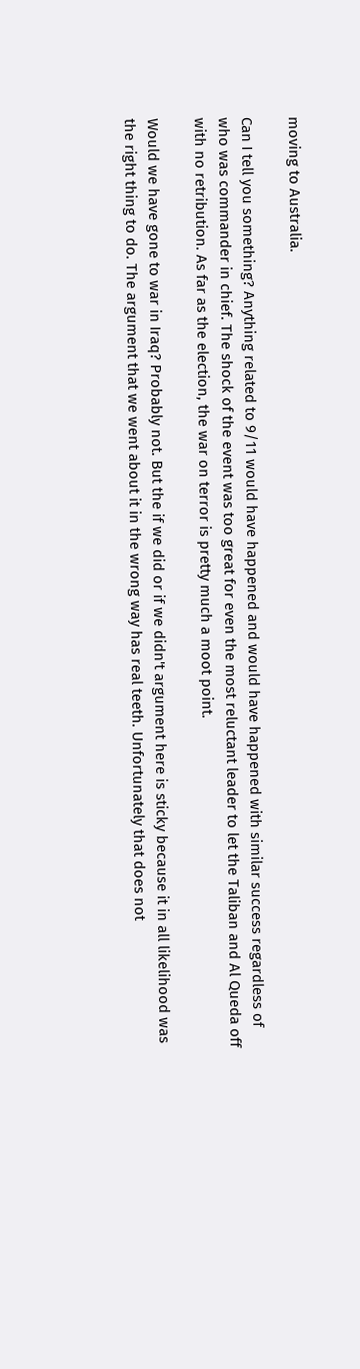moving to Australia.

Can I tell you something? Anything related to 9/11 would have happened and would have happened with similar success regardless of who was commander in chief. The shock of the event was too great for even the most reluctant leader to let the Taliban and Al Queda off with no retribution. As far as the election, the war on terror is pretty much a moot point.

Would we have gone to war in Iraq? Probably not. But the if we did or if we didn't argument here is sticky because it in all likelihood was the right thing to do. The argument that we went about it in the wrong way has real teeth. Unfortunately that does not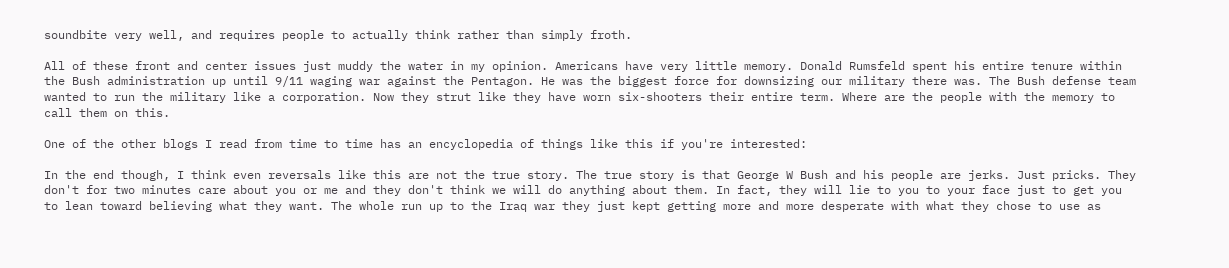soundbite very well, and requires people to actually think rather than simply froth.

All of these front and center issues just muddy the water in my opinion. Americans have very little memory. Donald Rumsfeld spent his entire tenure within the Bush administration up until 9/11 waging war against the Pentagon. He was the biggest force for downsizing our military there was. The Bush defense team wanted to run the military like a corporation. Now they strut like they have worn six-shooters their entire term. Where are the people with the memory to call them on this.

One of the other blogs I read from time to time has an encyclopedia of things like this if you're interested:

In the end though, I think even reversals like this are not the true story. The true story is that George W Bush and his people are jerks. Just pricks. They don't for two minutes care about you or me and they don't think we will do anything about them. In fact, they will lie to you to your face just to get you to lean toward believing what they want. The whole run up to the Iraq war they just kept getting more and more desperate with what they chose to use as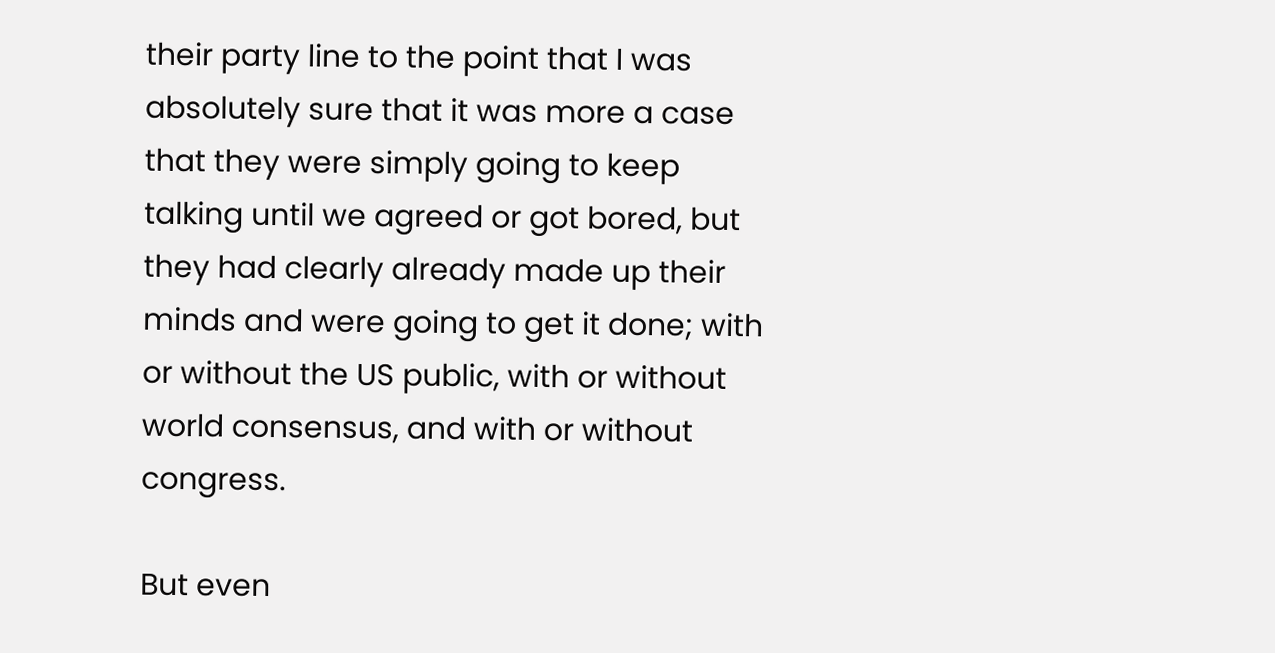their party line to the point that I was absolutely sure that it was more a case that they were simply going to keep talking until we agreed or got bored, but they had clearly already made up their minds and were going to get it done; with or without the US public, with or without world consensus, and with or without congress.

But even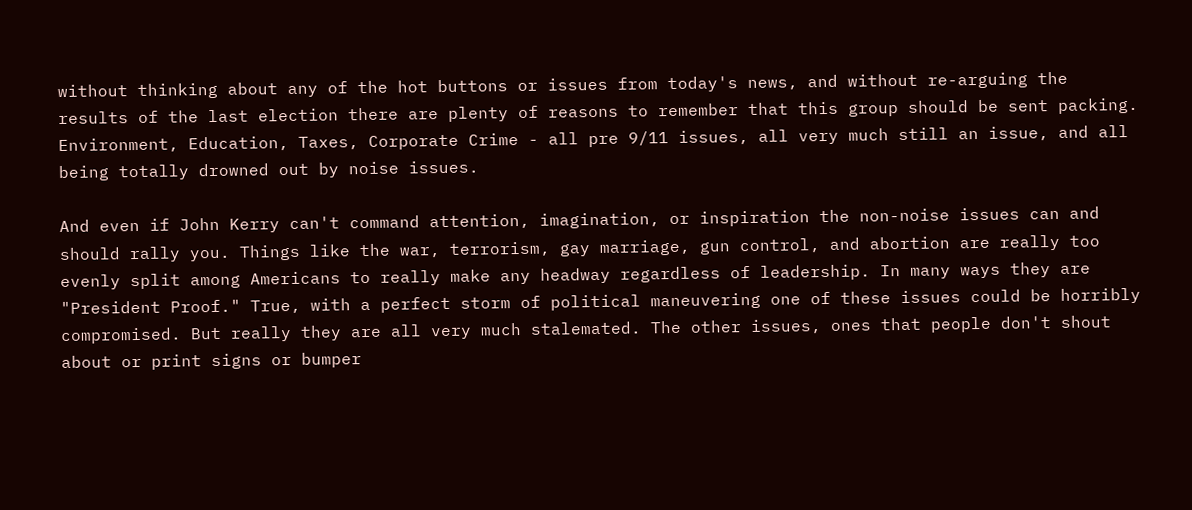without thinking about any of the hot buttons or issues from today's news, and without re-arguing the results of the last election there are plenty of reasons to remember that this group should be sent packing. Environment, Education, Taxes, Corporate Crime - all pre 9/11 issues, all very much still an issue, and all being totally drowned out by noise issues.

And even if John Kerry can't command attention, imagination, or inspiration the non-noise issues can and should rally you. Things like the war, terrorism, gay marriage, gun control, and abortion are really too evenly split among Americans to really make any headway regardless of leadership. In many ways they are "President Proof." True, with a perfect storm of political maneuvering one of these issues could be horribly compromised. But really they are all very much stalemated. The other issues, ones that people don't shout about or print signs or bumper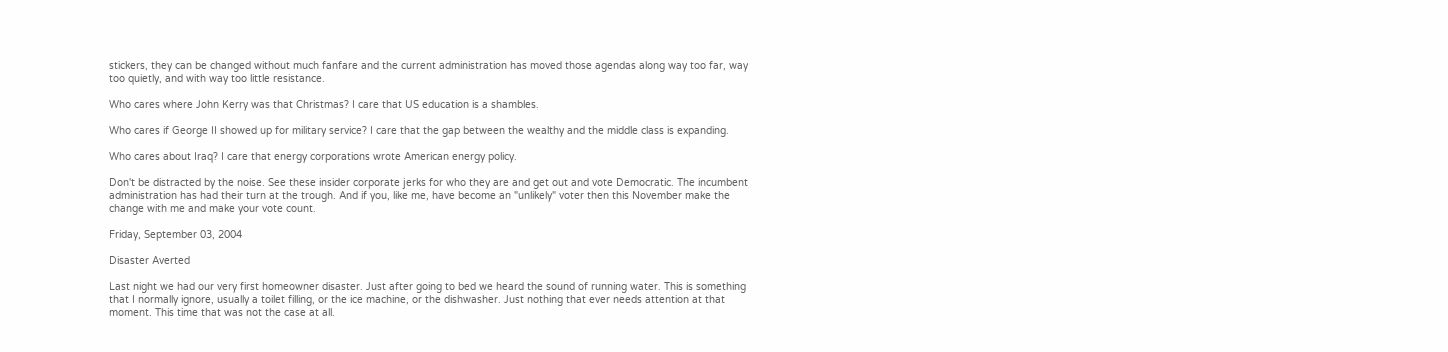stickers, they can be changed without much fanfare and the current administration has moved those agendas along way too far, way too quietly, and with way too little resistance.

Who cares where John Kerry was that Christmas? I care that US education is a shambles.

Who cares if George II showed up for military service? I care that the gap between the wealthy and the middle class is expanding.

Who cares about Iraq? I care that energy corporations wrote American energy policy.

Don't be distracted by the noise. See these insider corporate jerks for who they are and get out and vote Democratic. The incumbent administration has had their turn at the trough. And if you, like me, have become an "unlikely" voter then this November make the change with me and make your vote count.

Friday, September 03, 2004

Disaster Averted

Last night we had our very first homeowner disaster. Just after going to bed we heard the sound of running water. This is something that I normally ignore, usually a toilet filling, or the ice machine, or the dishwasher. Just nothing that ever needs attention at that moment. This time that was not the case at all.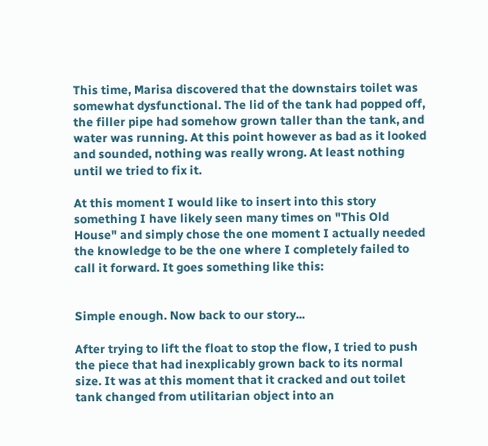This time, Marisa discovered that the downstairs toilet was somewhat dysfunctional. The lid of the tank had popped off, the filler pipe had somehow grown taller than the tank, and water was running. At this point however as bad as it looked and sounded, nothing was really wrong. At least nothing until we tried to fix it.

At this moment I would like to insert into this story something I have likely seen many times on "This Old House" and simply chose the one moment I actually needed the knowledge to be the one where I completely failed to call it forward. It goes something like this:


Simple enough. Now back to our story...

After trying to lift the float to stop the flow, I tried to push the piece that had inexplicably grown back to its normal size. It was at this moment that it cracked and out toilet tank changed from utilitarian object into an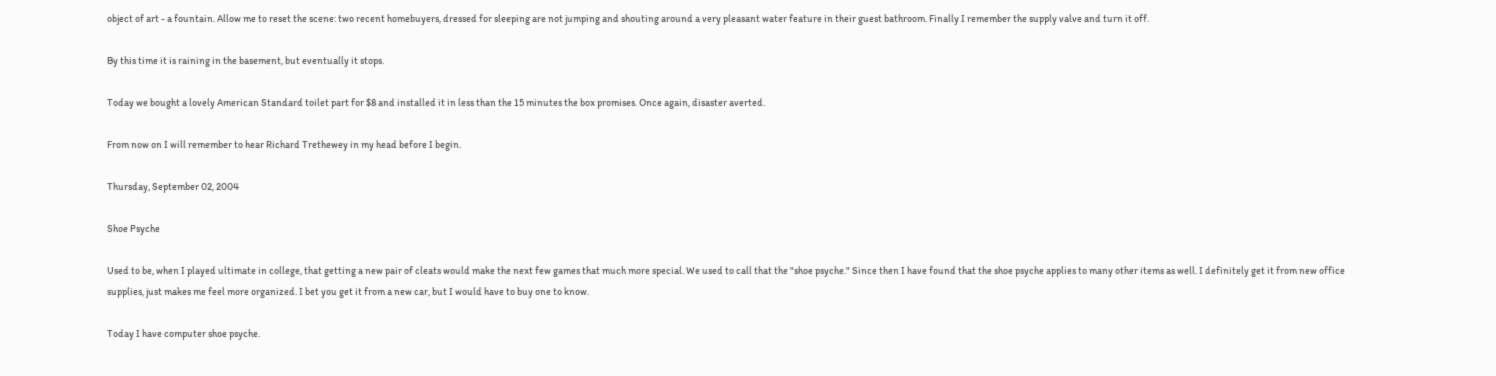object of art - a fountain. Allow me to reset the scene: two recent homebuyers, dressed for sleeping are not jumping and shouting around a very pleasant water feature in their guest bathroom. Finally I remember the supply valve and turn it off.

By this time it is raining in the basement, but eventually it stops.

Today we bought a lovely American Standard toilet part for $8 and installed it in less than the 15 minutes the box promises. Once again, disaster averted.

From now on I will remember to hear Richard Trethewey in my head before I begin.

Thursday, September 02, 2004

Shoe Psyche

Used to be, when I played ultimate in college, that getting a new pair of cleats would make the next few games that much more special. We used to call that the "shoe psyche." Since then I have found that the shoe psyche applies to many other items as well. I definitely get it from new office supplies, just makes me feel more organized. I bet you get it from a new car, but I would have to buy one to know.

Today I have computer shoe psyche.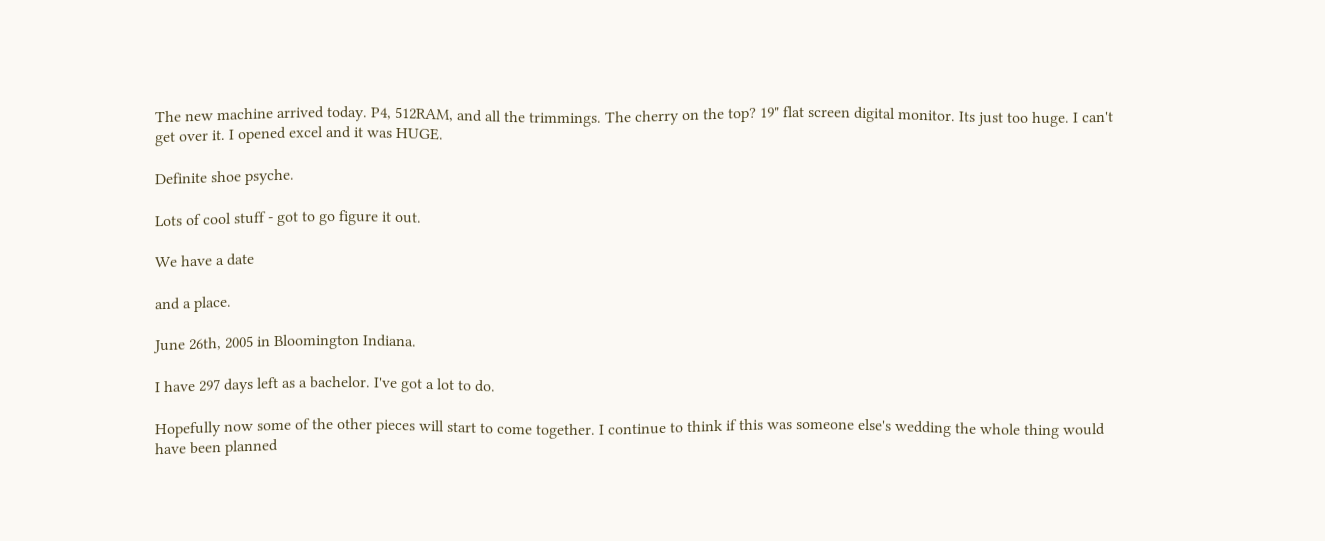The new machine arrived today. P4, 512RAM, and all the trimmings. The cherry on the top? 19" flat screen digital monitor. Its just too huge. I can't get over it. I opened excel and it was HUGE.

Definite shoe psyche.

Lots of cool stuff - got to go figure it out.

We have a date

and a place.

June 26th, 2005 in Bloomington Indiana.

I have 297 days left as a bachelor. I've got a lot to do.

Hopefully now some of the other pieces will start to come together. I continue to think if this was someone else's wedding the whole thing would have been planned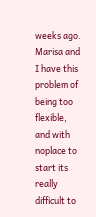weeks ago. Marisa and I have this problem of being too flexible, and with noplace to start its really difficult to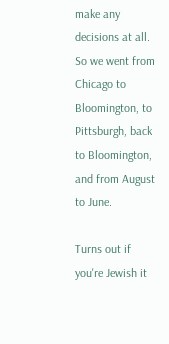make any decisions at all. So we went from Chicago to Bloomington, to Pittsburgh, back to Bloomington, and from August to June.

Turns out if you're Jewish it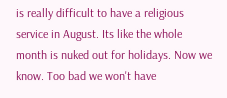is really difficult to have a religious service in August. Its like the whole month is nuked out for holidays. Now we know. Too bad we won't have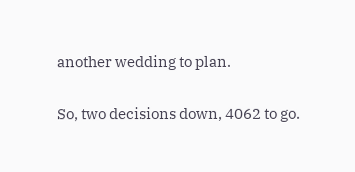another wedding to plan.

So, two decisions down, 4062 to go.